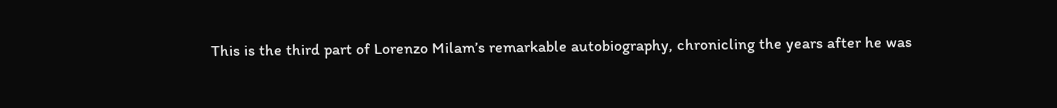This is the third part of Lorenzo Milam’s remarkable autobiography, chronicling the years after he was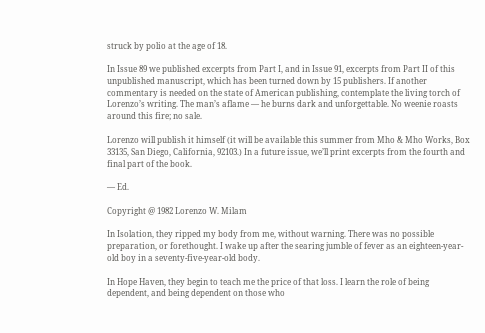struck by polio at the age of 18.

In Issue 89 we published excerpts from Part I, and in Issue 91, excerpts from Part II of this unpublished manuscript, which has been turned down by 15 publishers. If another commentary is needed on the state of American publishing, contemplate the living torch of Lorenzo’s writing. The man’s aflame — he burns dark and unforgettable. No weenie roasts around this fire; no sale.

Lorenzo will publish it himself (it will be available this summer from Mho & Mho Works, Box 33135, San Diego, California, 92103.) In a future issue, we’ll print excerpts from the fourth and final part of the book.

— Ed.

Copyright @ 1982 Lorenzo W. Milam

In Isolation, they ripped my body from me, without warning. There was no possible preparation, or forethought. I wake up after the searing jumble of fever as an eighteen-year-old boy in a seventy-five-year-old body.

In Hope Haven, they begin to teach me the price of that loss. I learn the role of being dependent, and being dependent on those who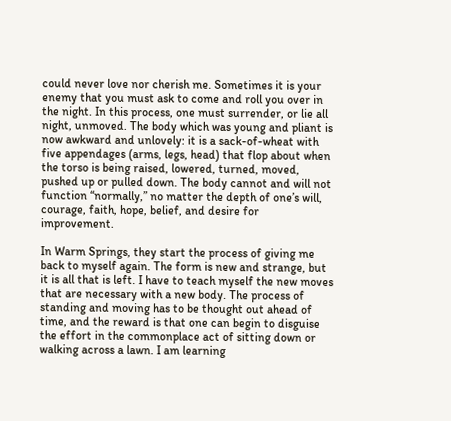could never love nor cherish me. Sometimes it is your enemy that you must ask to come and roll you over in the night. In this process, one must surrender, or lie all night, unmoved. The body which was young and pliant is now awkward and unlovely: it is a sack-of-wheat with five appendages (arms, legs, head) that flop about when the torso is being raised, lowered, turned, moved, pushed up or pulled down. The body cannot and will not function “normally,” no matter the depth of one’s will, courage, faith, hope, belief, and desire for improvement.

In Warm Springs, they start the process of giving me back to myself again. The form is new and strange, but it is all that is left. I have to teach myself the new moves that are necessary with a new body. The process of standing and moving has to be thought out ahead of time, and the reward is that one can begin to disguise the effort in the commonplace act of sitting down or walking across a lawn. I am learning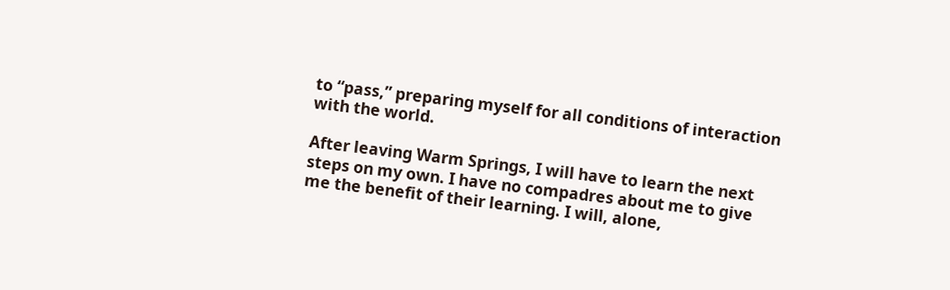to “pass,” preparing myself for all conditions of interaction with the world.

After leaving Warm Springs, I will have to learn the next steps on my own. I have no compadres about me to give me the benefit of their learning. I will, alone,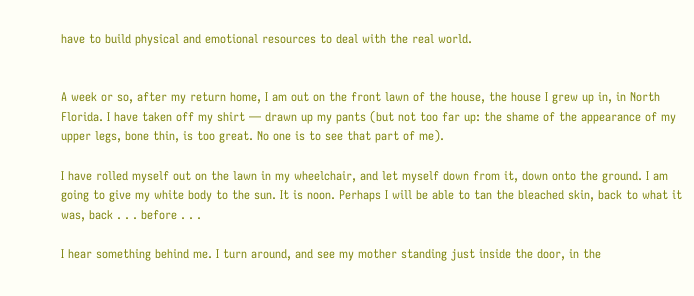have to build physical and emotional resources to deal with the real world.


A week or so, after my return home, I am out on the front lawn of the house, the house I grew up in, in North Florida. I have taken off my shirt — drawn up my pants (but not too far up: the shame of the appearance of my upper legs, bone thin, is too great. No one is to see that part of me).

I have rolled myself out on the lawn in my wheelchair, and let myself down from it, down onto the ground. I am going to give my white body to the sun. It is noon. Perhaps I will be able to tan the bleached skin, back to what it was, back . . . before . . .

I hear something behind me. I turn around, and see my mother standing just inside the door, in the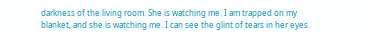darkness of the living room. She is watching me. I am trapped on my blanket, and she is watching me. I can see the glint of tears in her eyes.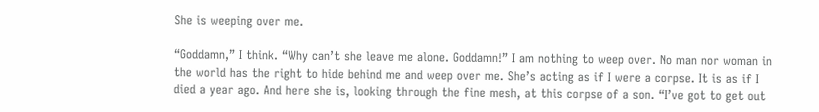She is weeping over me.

“Goddamn,” I think. “Why can’t she leave me alone. Goddamn!” I am nothing to weep over. No man nor woman in the world has the right to hide behind me and weep over me. She’s acting as if I were a corpse. It is as if I died a year ago. And here she is, looking through the fine mesh, at this corpse of a son. “I’ve got to get out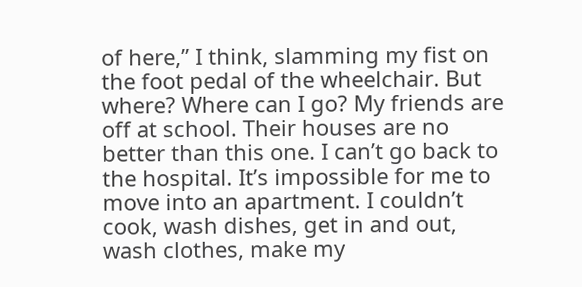of here,” I think, slamming my fist on the foot pedal of the wheelchair. But where? Where can I go? My friends are off at school. Their houses are no better than this one. I can’t go back to the hospital. It’s impossible for me to move into an apartment. I couldn’t cook, wash dishes, get in and out, wash clothes, make my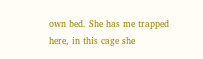own bed. She has me trapped here, in this cage she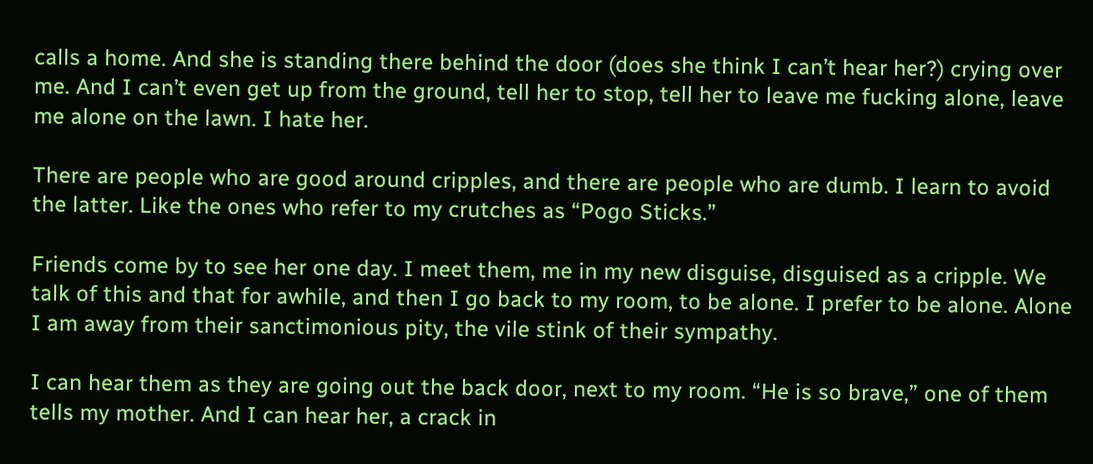calls a home. And she is standing there behind the door (does she think I can’t hear her?) crying over me. And I can’t even get up from the ground, tell her to stop, tell her to leave me fucking alone, leave me alone on the lawn. I hate her.

There are people who are good around cripples, and there are people who are dumb. I learn to avoid the latter. Like the ones who refer to my crutches as “Pogo Sticks.”

Friends come by to see her one day. I meet them, me in my new disguise, disguised as a cripple. We talk of this and that for awhile, and then I go back to my room, to be alone. I prefer to be alone. Alone I am away from their sanctimonious pity, the vile stink of their sympathy.

I can hear them as they are going out the back door, next to my room. “He is so brave,” one of them tells my mother. And I can hear her, a crack in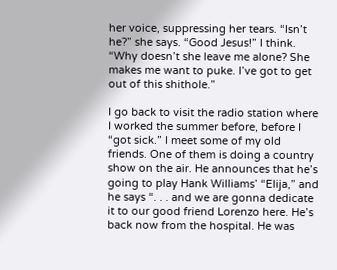her voice, suppressing her tears. “Isn’t he?” she says. “Good Jesus!” I think. “Why doesn’t she leave me alone? She makes me want to puke. I’ve got to get out of this shithole.”

I go back to visit the radio station where I worked the summer before, before I “got sick.” I meet some of my old friends. One of them is doing a country show on the air. He announces that he’s going to play Hank Williams’ “Elija,” and he says “. . . and we are gonna dedicate it to our good friend Lorenzo here. He’s back now from the hospital. He was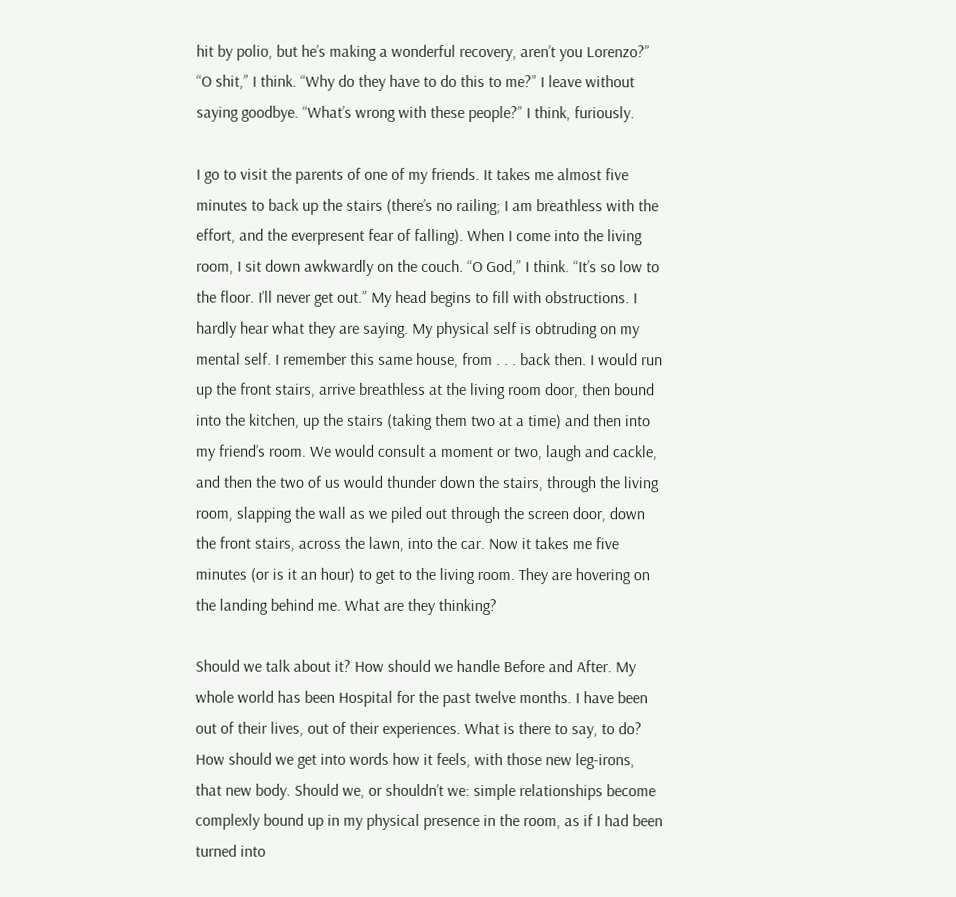hit by polio, but he’s making a wonderful recovery, aren’t you Lorenzo?” “O shit,” I think. “Why do they have to do this to me?” I leave without saying goodbye. “What’s wrong with these people?” I think, furiously.

I go to visit the parents of one of my friends. It takes me almost five minutes to back up the stairs (there’s no railing; I am breathless with the effort, and the everpresent fear of falling). When I come into the living room, I sit down awkwardly on the couch. “O God,” I think. “It’s so low to the floor. I’ll never get out.” My head begins to fill with obstructions. I hardly hear what they are saying. My physical self is obtruding on my mental self. I remember this same house, from . . . back then. I would run up the front stairs, arrive breathless at the living room door, then bound into the kitchen, up the stairs (taking them two at a time) and then into my friend’s room. We would consult a moment or two, laugh and cackle, and then the two of us would thunder down the stairs, through the living room, slapping the wall as we piled out through the screen door, down the front stairs, across the lawn, into the car. Now it takes me five minutes (or is it an hour) to get to the living room. They are hovering on the landing behind me. What are they thinking?

Should we talk about it? How should we handle Before and After. My whole world has been Hospital for the past twelve months. I have been out of their lives, out of their experiences. What is there to say, to do? How should we get into words how it feels, with those new leg-irons, that new body. Should we, or shouldn’t we: simple relationships become complexly bound up in my physical presence in the room, as if I had been turned into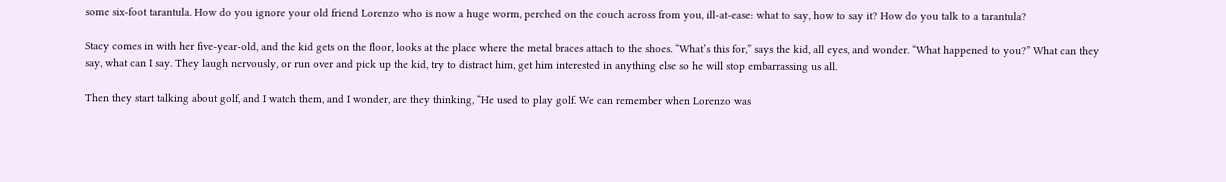some six-foot tarantula. How do you ignore your old friend Lorenzo who is now a huge worm, perched on the couch across from you, ill-at-ease: what to say, how to say it? How do you talk to a tarantula?

Stacy comes in with her five-year-old, and the kid gets on the floor, looks at the place where the metal braces attach to the shoes. “What’s this for,” says the kid, all eyes, and wonder. “What happened to you?” What can they say, what can I say. They laugh nervously, or run over and pick up the kid, try to distract him, get him interested in anything else so he will stop embarrassing us all.

Then they start talking about golf, and I watch them, and I wonder, are they thinking, “He used to play golf. We can remember when Lorenzo was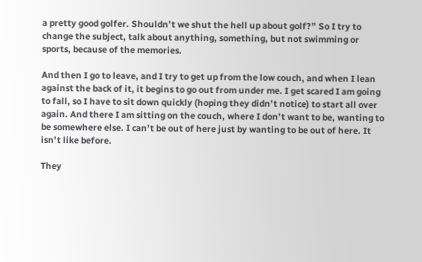a pretty good golfer. Shouldn’t we shut the hell up about golf?” So I try to change the subject, talk about anything, something, but not swimming or sports, because of the memories.

And then I go to leave, and I try to get up from the low couch, and when I lean against the back of it, it begins to go out from under me. I get scared I am going to fall, so I have to sit down quickly (hoping they didn’t notice) to start all over again. And there I am sitting on the couch, where I don’t want to be, wanting to be somewhere else. I can’t be out of here just by wanting to be out of here. It isn’t like before.

They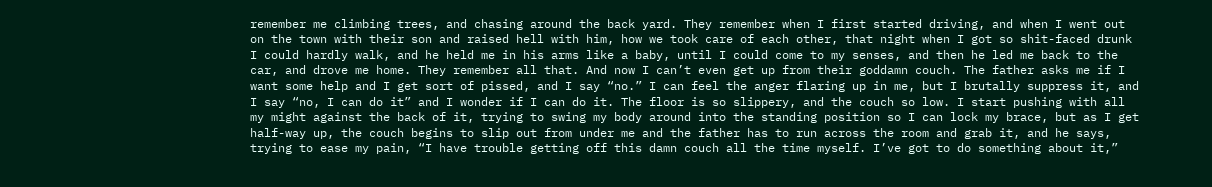remember me climbing trees, and chasing around the back yard. They remember when I first started driving, and when I went out on the town with their son and raised hell with him, how we took care of each other, that night when I got so shit-faced drunk I could hardly walk, and he held me in his arms like a baby, until I could come to my senses, and then he led me back to the car, and drove me home. They remember all that. And now I can’t even get up from their goddamn couch. The father asks me if I want some help and I get sort of pissed, and I say “no.” I can feel the anger flaring up in me, but I brutally suppress it, and I say “no, I can do it” and I wonder if I can do it. The floor is so slippery, and the couch so low. I start pushing with all my might against the back of it, trying to swing my body around into the standing position so I can lock my brace, but as I get half-way up, the couch begins to slip out from under me and the father has to run across the room and grab it, and he says, trying to ease my pain, “I have trouble getting off this damn couch all the time myself. I’ve got to do something about it,”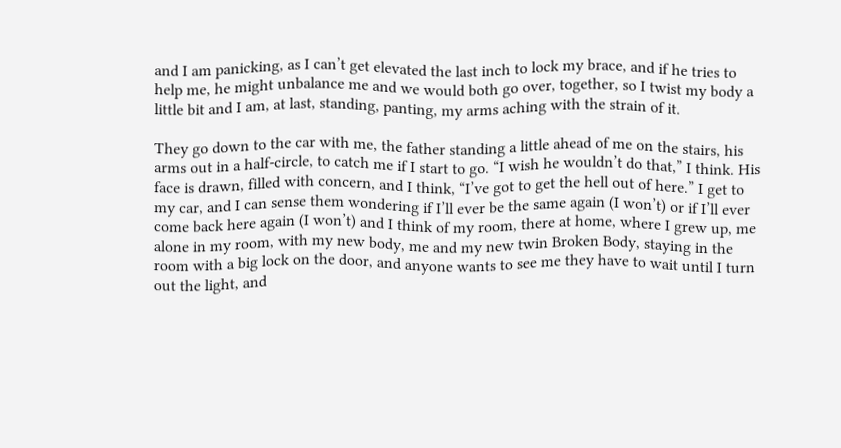and I am panicking, as I can’t get elevated the last inch to lock my brace, and if he tries to help me, he might unbalance me and we would both go over, together, so I twist my body a little bit and I am, at last, standing, panting, my arms aching with the strain of it.

They go down to the car with me, the father standing a little ahead of me on the stairs, his arms out in a half-circle, to catch me if I start to go. “I wish he wouldn’t do that,” I think. His face is drawn, filled with concern, and I think, “I’ve got to get the hell out of here.” I get to my car, and I can sense them wondering if I’ll ever be the same again (I won’t) or if I’ll ever come back here again (I won’t) and I think of my room, there at home, where I grew up, me alone in my room, with my new body, me and my new twin Broken Body, staying in the room with a big lock on the door, and anyone wants to see me they have to wait until I turn out the light, and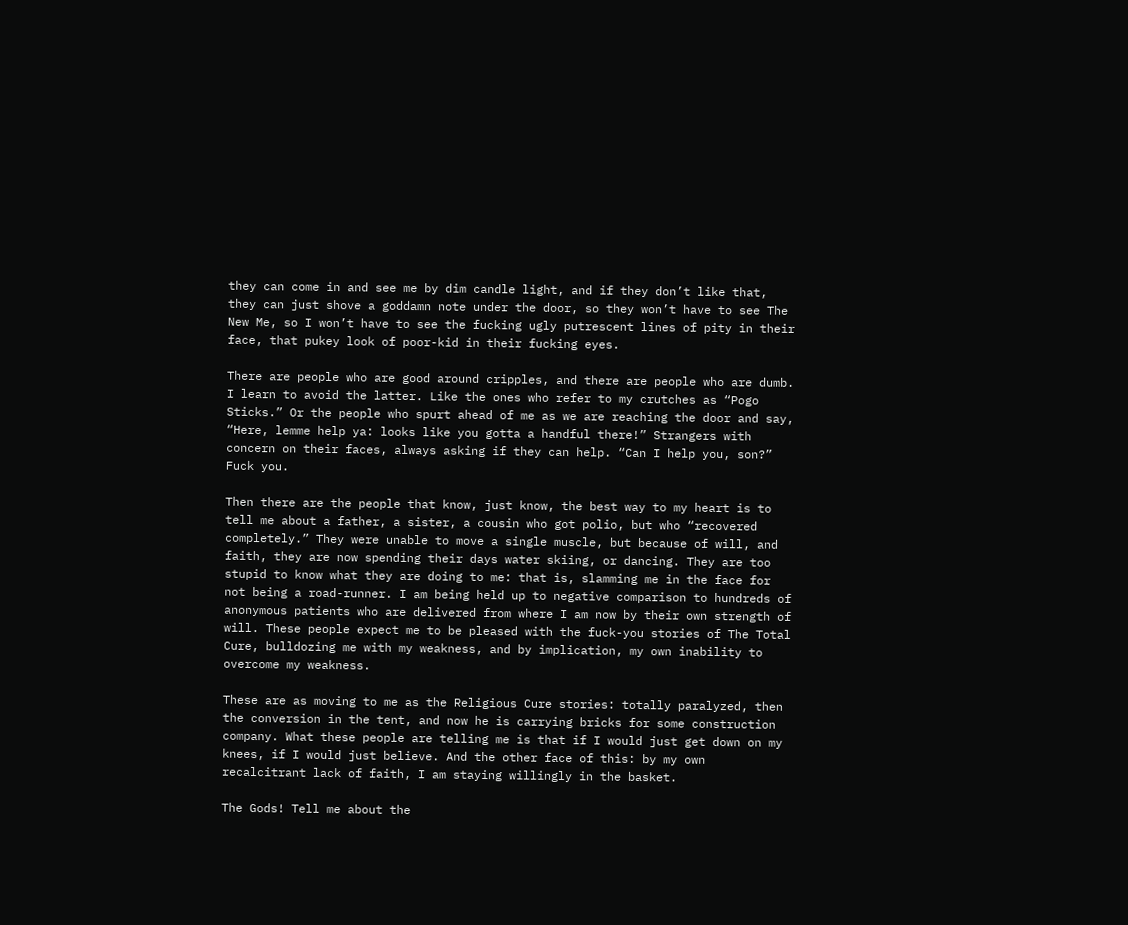they can come in and see me by dim candle light, and if they don’t like that, they can just shove a goddamn note under the door, so they won’t have to see The New Me, so I won’t have to see the fucking ugly putrescent lines of pity in their face, that pukey look of poor-kid in their fucking eyes.

There are people who are good around cripples, and there are people who are dumb. I learn to avoid the latter. Like the ones who refer to my crutches as “Pogo Sticks.” Or the people who spurt ahead of me as we are reaching the door and say, “Here, lemme help ya: looks like you gotta a handful there!” Strangers with concern on their faces, always asking if they can help. “Can I help you, son?” Fuck you.

Then there are the people that know, just know, the best way to my heart is to tell me about a father, a sister, a cousin who got polio, but who “recovered completely.” They were unable to move a single muscle, but because of will, and faith, they are now spending their days water skiing, or dancing. They are too stupid to know what they are doing to me: that is, slamming me in the face for not being a road-runner. I am being held up to negative comparison to hundreds of anonymous patients who are delivered from where I am now by their own strength of will. These people expect me to be pleased with the fuck-you stories of The Total Cure, bulldozing me with my weakness, and by implication, my own inability to overcome my weakness.

These are as moving to me as the Religious Cure stories: totally paralyzed, then the conversion in the tent, and now he is carrying bricks for some construction company. What these people are telling me is that if I would just get down on my knees, if I would just believe. And the other face of this: by my own recalcitrant lack of faith, I am staying willingly in the basket.

The Gods! Tell me about the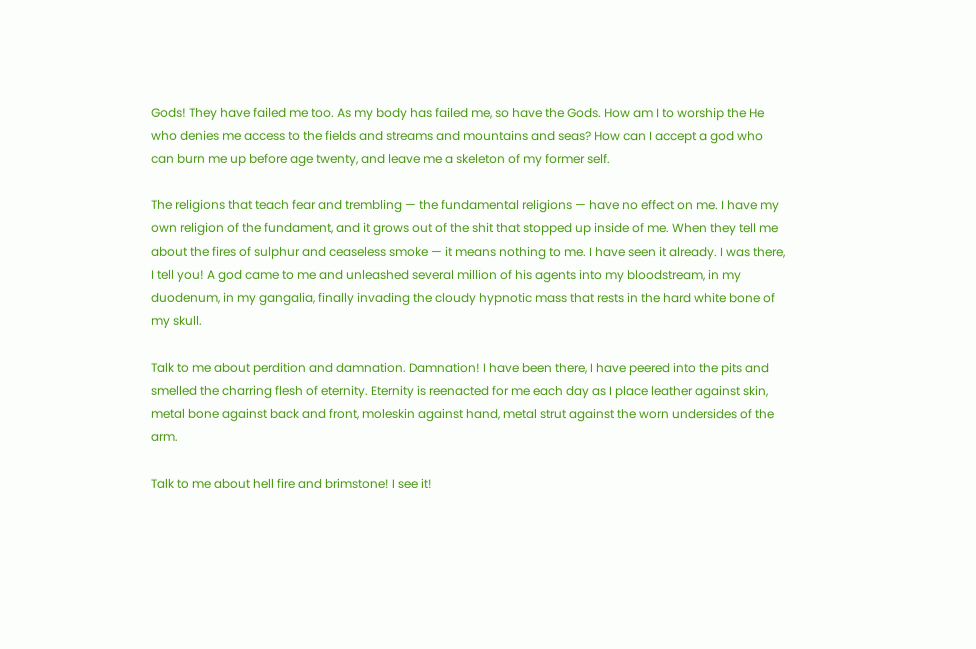Gods! They have failed me too. As my body has failed me, so have the Gods. How am I to worship the He who denies me access to the fields and streams and mountains and seas? How can I accept a god who can burn me up before age twenty, and leave me a skeleton of my former self.

The religions that teach fear and trembling — the fundamental religions — have no effect on me. I have my own religion of the fundament, and it grows out of the shit that stopped up inside of me. When they tell me about the fires of sulphur and ceaseless smoke — it means nothing to me. I have seen it already. I was there, I tell you! A god came to me and unleashed several million of his agents into my bloodstream, in my duodenum, in my gangalia, finally invading the cloudy hypnotic mass that rests in the hard white bone of my skull.

Talk to me about perdition and damnation. Damnation! I have been there, I have peered into the pits and smelled the charring flesh of eternity. Eternity is reenacted for me each day as I place leather against skin, metal bone against back and front, moleskin against hand, metal strut against the worn undersides of the arm.

Talk to me about hell fire and brimstone! I see it!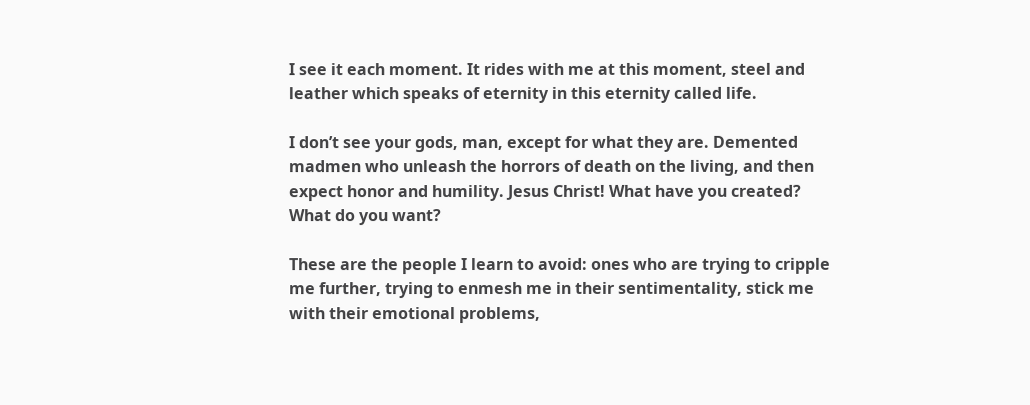I see it each moment. It rides with me at this moment, steel and leather which speaks of eternity in this eternity called life.

I don’t see your gods, man, except for what they are. Demented madmen who unleash the horrors of death on the living, and then expect honor and humility. Jesus Christ! What have you created? What do you want?

These are the people I learn to avoid: ones who are trying to cripple me further, trying to enmesh me in their sentimentality, stick me with their emotional problems,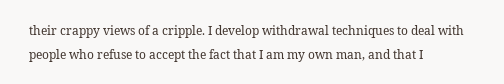their crappy views of a cripple. I develop withdrawal techniques to deal with people who refuse to accept the fact that I am my own man, and that I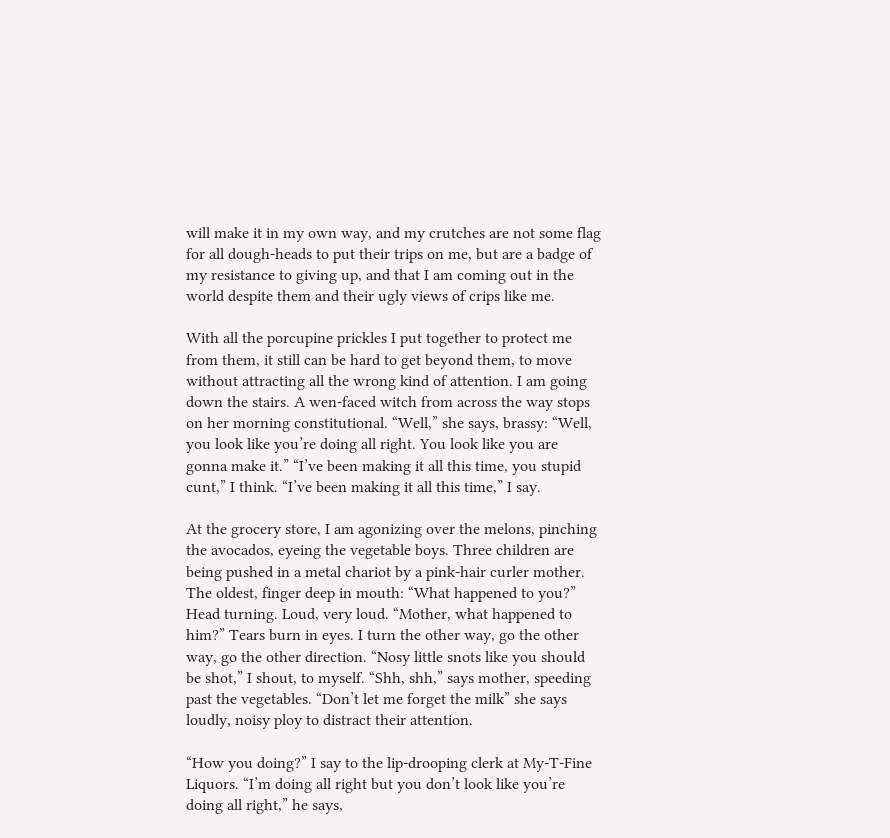will make it in my own way, and my crutches are not some flag for all dough-heads to put their trips on me, but are a badge of my resistance to giving up, and that I am coming out in the world despite them and their ugly views of crips like me.

With all the porcupine prickles I put together to protect me from them, it still can be hard to get beyond them, to move without attracting all the wrong kind of attention. I am going down the stairs. A wen-faced witch from across the way stops on her morning constitutional. “Well,” she says, brassy: “Well, you look like you’re doing all right. You look like you are gonna make it.” “I’ve been making it all this time, you stupid cunt,” I think. “I’ve been making it all this time,” I say.

At the grocery store, I am agonizing over the melons, pinching the avocados, eyeing the vegetable boys. Three children are being pushed in a metal chariot by a pink-hair curler mother. The oldest, finger deep in mouth: “What happened to you?” Head turning. Loud, very loud. “Mother, what happened to him?” Tears burn in eyes. I turn the other way, go the other way, go the other direction. “Nosy little snots like you should be shot,” I shout, to myself. “Shh, shh,” says mother, speeding past the vegetables. “Don’t let me forget the milk” she says loudly, noisy ploy to distract their attention.

“How you doing?” I say to the lip-drooping clerk at My-T-Fine Liquors. “I’m doing all right but you don’t look like you’re doing all right,” he says,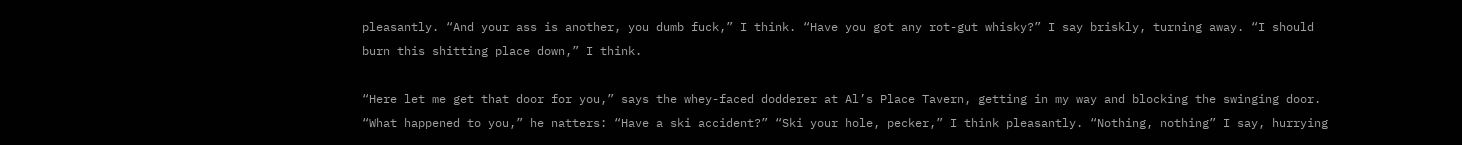pleasantly. “And your ass is another, you dumb fuck,” I think. “Have you got any rot-gut whisky?” I say briskly, turning away. “I should burn this shitting place down,” I think.

“Here let me get that door for you,” says the whey-faced dodderer at Al’s Place Tavern, getting in my way and blocking the swinging door. “What happened to you,” he natters: “Have a ski accident?” “Ski your hole, pecker,” I think pleasantly. “Nothing, nothing” I say, hurrying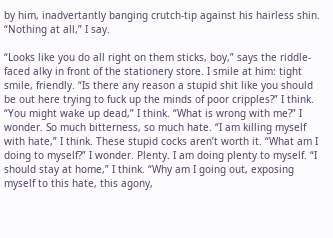by him, inadvertantly banging crutch-tip against his hairless shin. “Nothing at all,” I say.

“Looks like you do all right on them sticks, boy,” says the riddle-faced alky in front of the stationery store. I smile at him: tight smile, friendly. “Is there any reason a stupid shit like you should be out here trying to fuck up the minds of poor cripples?” I think. “You might wake up dead,” I think. “What is wrong with me?” I wonder. So much bitterness, so much hate. “I am killing myself with hate,” I think. These stupid cocks aren’t worth it. “What am I doing to myself?” I wonder. Plenty. I am doing plenty to myself. “I should stay at home,” I think. “Why am I going out, exposing myself to this hate, this agony,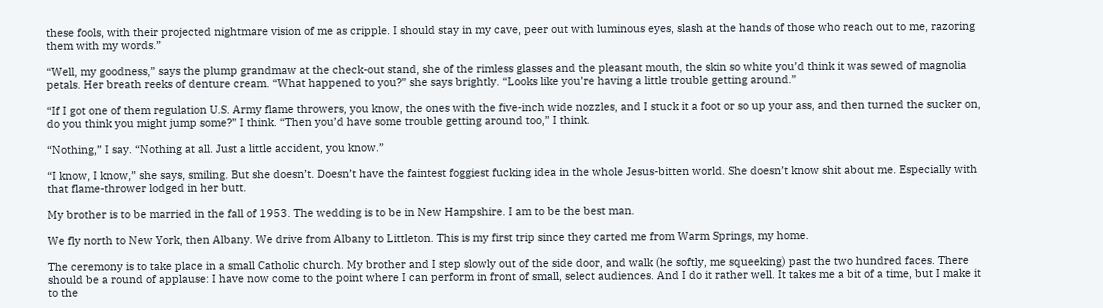these fools, with their projected nightmare vision of me as cripple. I should stay in my cave, peer out with luminous eyes, slash at the hands of those who reach out to me, razoring them with my words.”

“Well, my goodness,” says the plump grandmaw at the check-out stand, she of the rimless glasses and the pleasant mouth, the skin so white you’d think it was sewed of magnolia petals. Her breath reeks of denture cream. “What happened to you?” she says brightly. “Looks like you’re having a little trouble getting around.”

“If I got one of them regulation U.S. Army flame throwers, you know, the ones with the five-inch wide nozzles, and I stuck it a foot or so up your ass, and then turned the sucker on, do you think you might jump some?” I think. “Then you’d have some trouble getting around too,” I think.

“Nothing,” I say. “Nothing at all. Just a little accident, you know.”

“I know, I know,” she says, smiling. But she doesn’t. Doesn’t have the faintest foggiest fucking idea in the whole Jesus-bitten world. She doesn’t know shit about me. Especially with that flame-thrower lodged in her butt.

My brother is to be married in the fall of 1953. The wedding is to be in New Hampshire. I am to be the best man.

We fly north to New York, then Albany. We drive from Albany to Littleton. This is my first trip since they carted me from Warm Springs, my home.

The ceremony is to take place in a small Catholic church. My brother and I step slowly out of the side door, and walk (he softly, me squeeking) past the two hundred faces. There should be a round of applause: I have now come to the point where I can perform in front of small, select audiences. And I do it rather well. It takes me a bit of a time, but I make it to the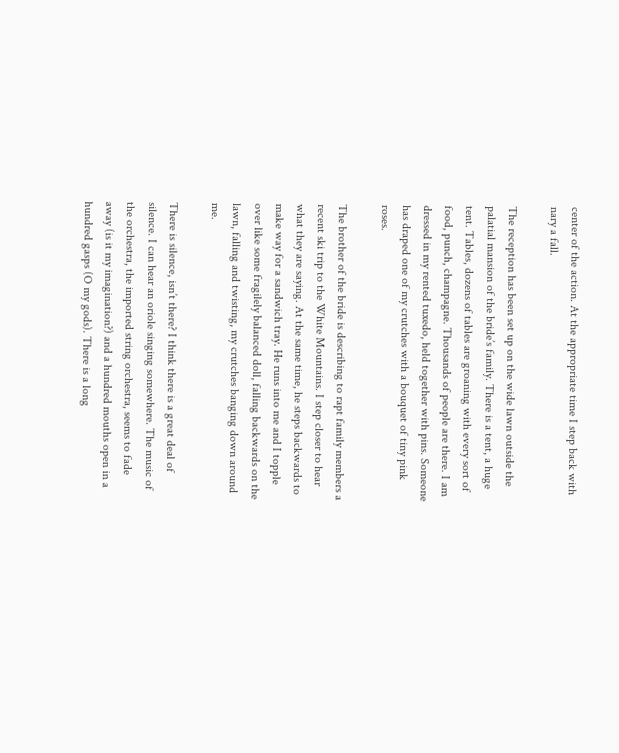center of the action. At the appropriate time I step back with nary a fall.

The reception has been set up on the wide lawn outside the palatial mansion of the bride’s family. There is a tent, a huge tent. Tables, dozens of tables are groaning with every sort of food, punch, champagne. Thousands of people are there. I am dressed in my rented tuxedo, held together with pins. Someone has draped one of my crutches with a bouquet of tiny pink roses.

The brother of the bride is describing to rapt family members a recent ski trip to the White Mountains. I step closer to hear what they are saying. At the same time, he steps backwards to make way for a sandwich tray. He runs into me and I topple over like some fragilely balanced doll, falling backwards on the lawn, falling and twisting, my crutches banging down around me.

There is silence, isn’t there? I think there is a great deal of silence. I can hear an oriole singing somewhere. The music of the orchestra, the imported string orchestra, seems to fade away (is it my imagination?) and a hundred mouths open in a hundred gasps (O my gods). There is a long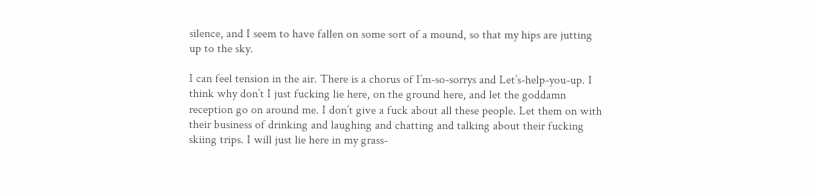silence, and I seem to have fallen on some sort of a mound, so that my hips are jutting up to the sky.

I can feel tension in the air. There is a chorus of I’m-so-sorrys and Let’s-help-you-up. I think why don’t I just fucking lie here, on the ground here, and let the goddamn reception go on around me. I don’t give a fuck about all these people. Let them on with their business of drinking and laughing and chatting and talking about their fucking skiing trips. I will just lie here in my grass-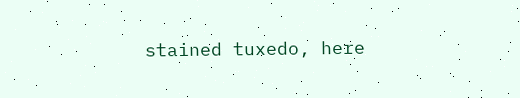stained tuxedo, here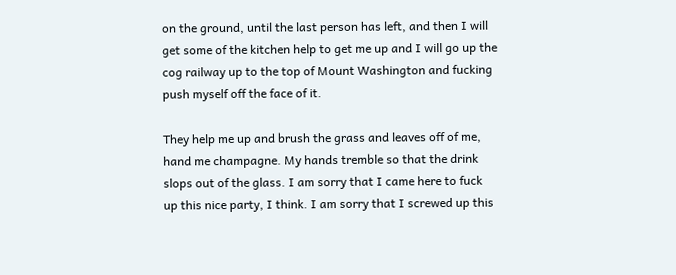on the ground, until the last person has left, and then I will get some of the kitchen help to get me up and I will go up the cog railway up to the top of Mount Washington and fucking push myself off the face of it.

They help me up and brush the grass and leaves off of me, hand me champagne. My hands tremble so that the drink slops out of the glass. I am sorry that I came here to fuck up this nice party, I think. I am sorry that I screwed up this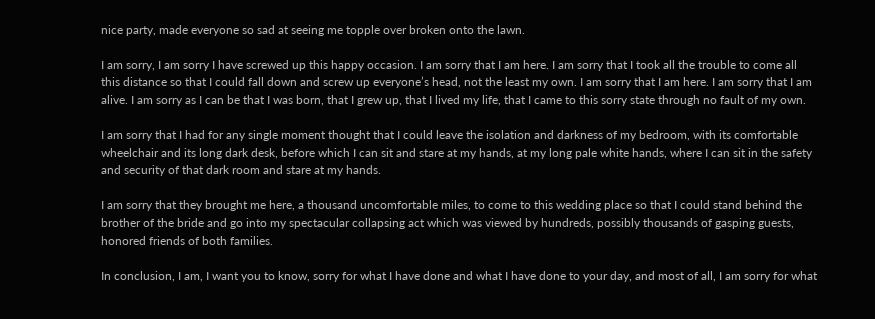nice party, made everyone so sad at seeing me topple over broken onto the lawn.

I am sorry, I am sorry I have screwed up this happy occasion. I am sorry that I am here. I am sorry that I took all the trouble to come all this distance so that I could fall down and screw up everyone’s head, not the least my own. I am sorry that I am here. I am sorry that I am alive. I am sorry as I can be that I was born, that I grew up, that I lived my life, that I came to this sorry state through no fault of my own.

I am sorry that I had for any single moment thought that I could leave the isolation and darkness of my bedroom, with its comfortable wheelchair and its long dark desk, before which I can sit and stare at my hands, at my long pale white hands, where I can sit in the safety and security of that dark room and stare at my hands.

I am sorry that they brought me here, a thousand uncomfortable miles, to come to this wedding place so that I could stand behind the brother of the bride and go into my spectacular collapsing act which was viewed by hundreds, possibly thousands of gasping guests, honored friends of both families.

In conclusion, I am, I want you to know, sorry for what I have done and what I have done to your day, and most of all, I am sorry for what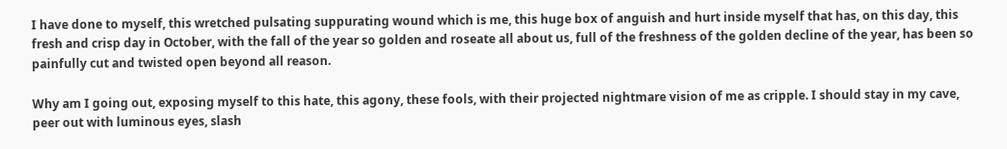I have done to myself, this wretched pulsating suppurating wound which is me, this huge box of anguish and hurt inside myself that has, on this day, this fresh and crisp day in October, with the fall of the year so golden and roseate all about us, full of the freshness of the golden decline of the year, has been so painfully cut and twisted open beyond all reason.

Why am I going out, exposing myself to this hate, this agony, these fools, with their projected nightmare vision of me as cripple. I should stay in my cave, peer out with luminous eyes, slash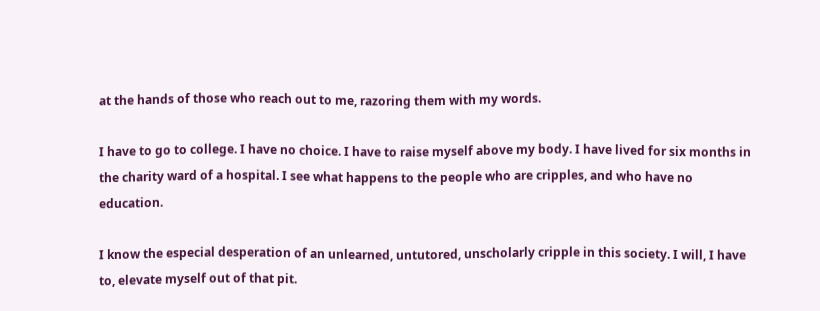at the hands of those who reach out to me, razoring them with my words.

I have to go to college. I have no choice. I have to raise myself above my body. I have lived for six months in the charity ward of a hospital. I see what happens to the people who are cripples, and who have no education.

I know the especial desperation of an unlearned, untutored, unscholarly cripple in this society. I will, I have to, elevate myself out of that pit.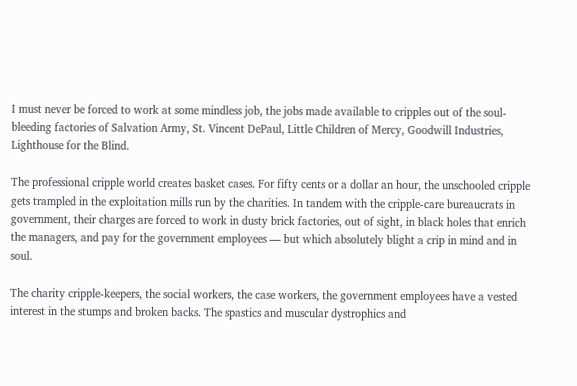I must never be forced to work at some mindless job, the jobs made available to cripples out of the soul-bleeding factories of Salvation Army, St. Vincent DePaul, Little Children of Mercy, Goodwill Industries, Lighthouse for the Blind.

The professional cripple world creates basket cases. For fifty cents or a dollar an hour, the unschooled cripple gets trampled in the exploitation mills run by the charities. In tandem with the cripple-care bureaucrats in government, their charges are forced to work in dusty brick factories, out of sight, in black holes that enrich the managers, and pay for the government employees — but which absolutely blight a crip in mind and in soul.

The charity cripple-keepers, the social workers, the case workers, the government employees have a vested interest in the stumps and broken backs. The spastics and muscular dystrophics and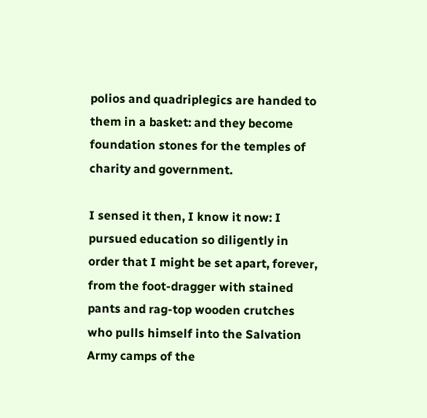polios and quadriplegics are handed to them in a basket: and they become foundation stones for the temples of charity and government.

I sensed it then, I know it now: I pursued education so diligently in order that I might be set apart, forever, from the foot-dragger with stained pants and rag-top wooden crutches who pulls himself into the Salvation Army camps of the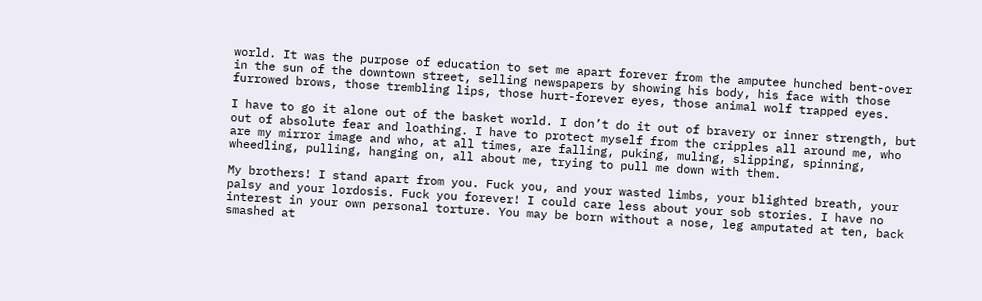world. It was the purpose of education to set me apart forever from the amputee hunched bent-over in the sun of the downtown street, selling newspapers by showing his body, his face with those furrowed brows, those trembling lips, those hurt-forever eyes, those animal wolf trapped eyes.

I have to go it alone out of the basket world. I don’t do it out of bravery or inner strength, but out of absolute fear and loathing. I have to protect myself from the cripples all around me, who are my mirror image and who, at all times, are falling, puking, muling, slipping, spinning, wheedling, pulling, hanging on, all about me, trying to pull me down with them.

My brothers! I stand apart from you. Fuck you, and your wasted limbs, your blighted breath, your palsy and your lordosis. Fuck you forever! I could care less about your sob stories. I have no interest in your own personal torture. You may be born without a nose, leg amputated at ten, back smashed at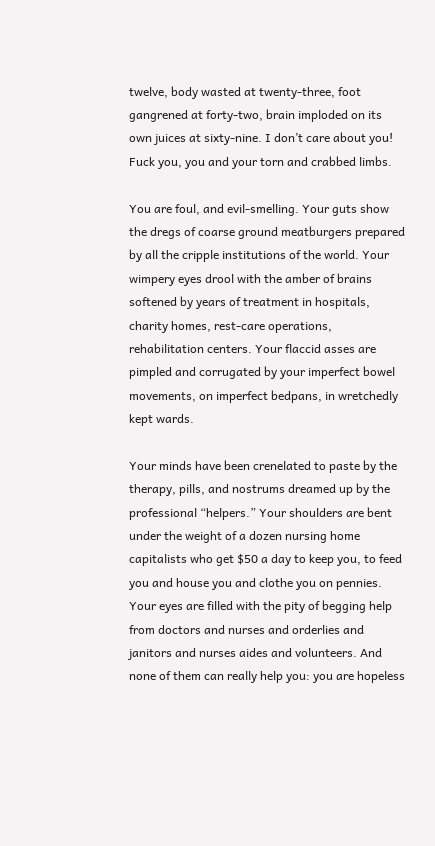twelve, body wasted at twenty-three, foot gangrened at forty-two, brain imploded on its own juices at sixty-nine. I don’t care about you! Fuck you, you and your torn and crabbed limbs.

You are foul, and evil-smelling. Your guts show the dregs of coarse ground meatburgers prepared by all the cripple institutions of the world. Your wimpery eyes drool with the amber of brains softened by years of treatment in hospitals, charity homes, rest-care operations, rehabilitation centers. Your flaccid asses are pimpled and corrugated by your imperfect bowel movements, on imperfect bedpans, in wretchedly kept wards.

Your minds have been crenelated to paste by the therapy, pills, and nostrums dreamed up by the professional “helpers.” Your shoulders are bent under the weight of a dozen nursing home capitalists who get $50 a day to keep you, to feed you and house you and clothe you on pennies. Your eyes are filled with the pity of begging help from doctors and nurses and orderlies and janitors and nurses aides and volunteers. And none of them can really help you: you are hopeless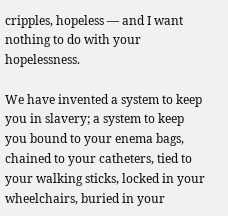cripples, hopeless — and I want nothing to do with your hopelessness.

We have invented a system to keep you in slavery; a system to keep you bound to your enema bags, chained to your catheters, tied to your walking sticks, locked in your wheelchairs, buried in your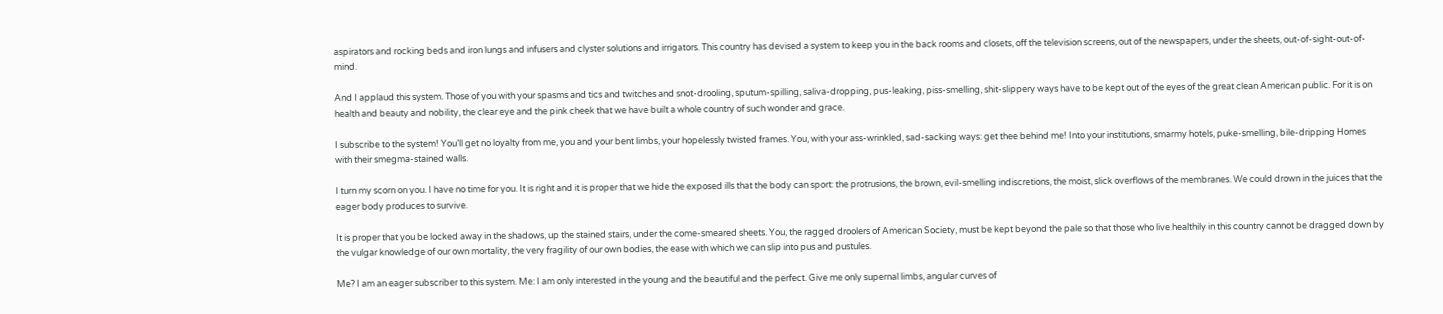aspirators and rocking beds and iron lungs and infusers and clyster solutions and irrigators. This country has devised a system to keep you in the back rooms and closets, off the television screens, out of the newspapers, under the sheets, out-of-sight-out-of-mind.

And I applaud this system. Those of you with your spasms and tics and twitches and snot-drooling, sputum-spilling, saliva-dropping, pus-leaking, piss-smelling, shit-slippery ways have to be kept out of the eyes of the great clean American public. For it is on health and beauty and nobility, the clear eye and the pink cheek that we have built a whole country of such wonder and grace.

I subscribe to the system! You’ll get no loyalty from me, you and your bent limbs, your hopelessly twisted frames. You, with your ass-wrinkled, sad-sacking ways: get thee behind me! Into your institutions, smarmy hotels, puke-smelling, bile-dripping Homes with their smegma-stained walls.

I turn my scorn on you. I have no time for you. It is right and it is proper that we hide the exposed ills that the body can sport: the protrusions, the brown, evil-smelling indiscretions, the moist, slick overflows of the membranes. We could drown in the juices that the eager body produces to survive.

It is proper that you be locked away in the shadows, up the stained stairs, under the come-smeared sheets. You, the ragged droolers of American Society, must be kept beyond the pale so that those who live healthily in this country cannot be dragged down by the vulgar knowledge of our own mortality, the very fragility of our own bodies, the ease with which we can slip into pus and pustules.

Me? I am an eager subscriber to this system. Me: I am only interested in the young and the beautiful and the perfect. Give me only supernal limbs, angular curves of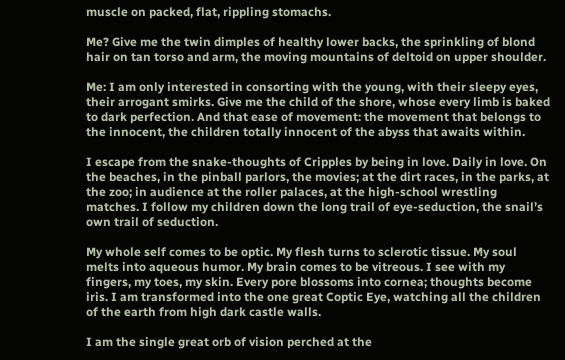muscle on packed, flat, rippling stomachs.

Me? Give me the twin dimples of healthy lower backs, the sprinkling of blond hair on tan torso and arm, the moving mountains of deltoid on upper shoulder.

Me: I am only interested in consorting with the young, with their sleepy eyes, their arrogant smirks. Give me the child of the shore, whose every limb is baked to dark perfection. And that ease of movement: the movement that belongs to the innocent, the children totally innocent of the abyss that awaits within.

I escape from the snake-thoughts of Cripples by being in love. Daily in love. On the beaches, in the pinball parlors, the movies; at the dirt races, in the parks, at the zoo; in audience at the roller palaces, at the high-school wrestling matches. I follow my children down the long trail of eye-seduction, the snail’s own trail of seduction.

My whole self comes to be optic. My flesh turns to sclerotic tissue. My soul melts into aqueous humor. My brain comes to be vitreous. I see with my fingers, my toes, my skin. Every pore blossoms into cornea; thoughts become iris. I am transformed into the one great Coptic Eye, watching all the children of the earth from high dark castle walls.

I am the single great orb of vision perched at the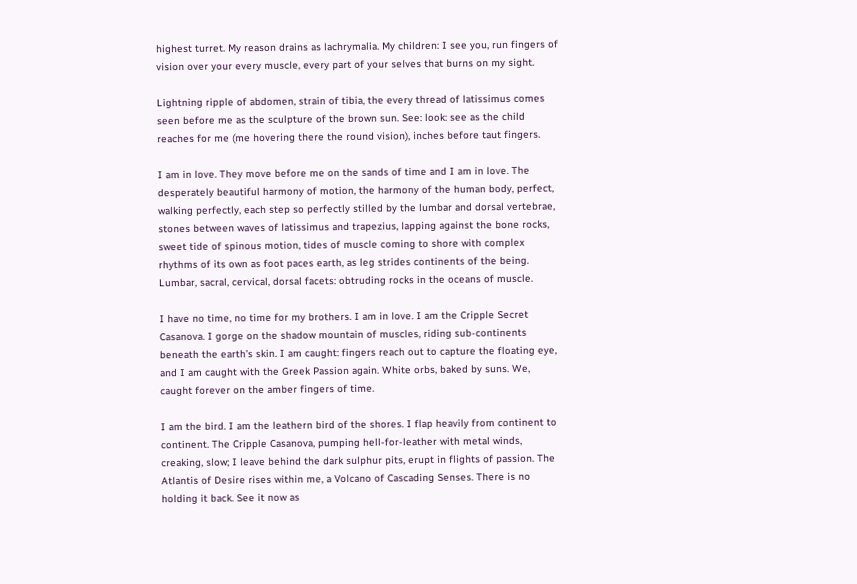highest turret. My reason drains as lachrymalia. My children: I see you, run fingers of vision over your every muscle, every part of your selves that burns on my sight.

Lightning ripple of abdomen, strain of tibia, the every thread of latissimus comes seen before me as the sculpture of the brown sun. See: look: see as the child reaches for me (me hovering there the round vision), inches before taut fingers.

I am in love. They move before me on the sands of time and I am in love. The desperately beautiful harmony of motion, the harmony of the human body, perfect, walking perfectly, each step so perfectly stilled by the lumbar and dorsal vertebrae, stones between waves of latissimus and trapezius, lapping against the bone rocks, sweet tide of spinous motion, tides of muscle coming to shore with complex rhythms of its own as foot paces earth, as leg strides continents of the being. Lumbar, sacral, cervical, dorsal facets: obtruding rocks in the oceans of muscle.

I have no time, no time for my brothers. I am in love. I am the Cripple Secret Casanova. I gorge on the shadow mountain of muscles, riding sub-continents beneath the earth’s skin. I am caught: fingers reach out to capture the floating eye, and I am caught with the Greek Passion again. White orbs, baked by suns. We, caught forever on the amber fingers of time.

I am the bird. I am the leathern bird of the shores. I flap heavily from continent to continent. The Cripple Casanova, pumping hell-for-leather with metal winds, creaking, slow; I leave behind the dark sulphur pits, erupt in flights of passion. The Atlantis of Desire rises within me, a Volcano of Cascading Senses. There is no holding it back. See it now as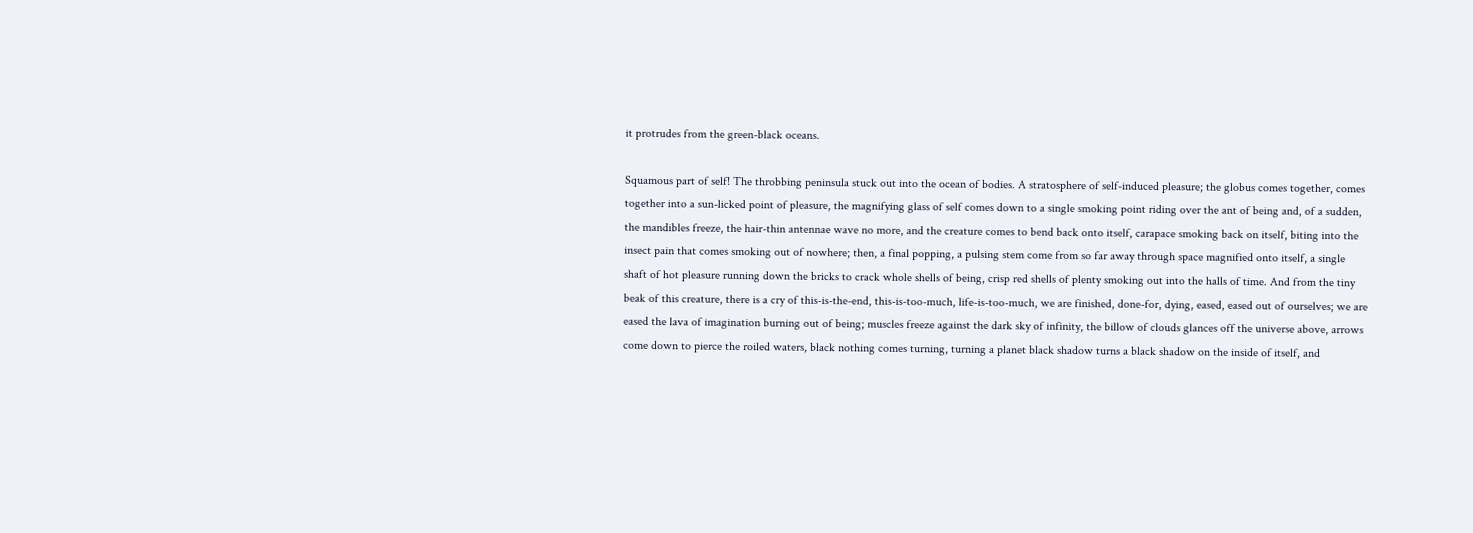it protrudes from the green-black oceans.

Squamous part of self! The throbbing peninsula stuck out into the ocean of bodies. A stratosphere of self-induced pleasure; the globus comes together, comes together into a sun-licked point of pleasure, the magnifying glass of self comes down to a single smoking point riding over the ant of being and, of a sudden, the mandibles freeze, the hair-thin antennae wave no more, and the creature comes to bend back onto itself, carapace smoking back on itself, biting into the insect pain that comes smoking out of nowhere; then, a final popping, a pulsing stem come from so far away through space magnified onto itself, a single shaft of hot pleasure running down the bricks to crack whole shells of being, crisp red shells of plenty smoking out into the halls of time. And from the tiny beak of this creature, there is a cry of this-is-the-end, this-is-too-much, life-is-too-much, we are finished, done-for, dying, eased, eased out of ourselves; we are eased the lava of imagination burning out of being; muscles freeze against the dark sky of infinity, the billow of clouds glances off the universe above, arrows come down to pierce the roiled waters, black nothing comes turning, turning a planet black shadow turns a black shadow on the inside of itself, and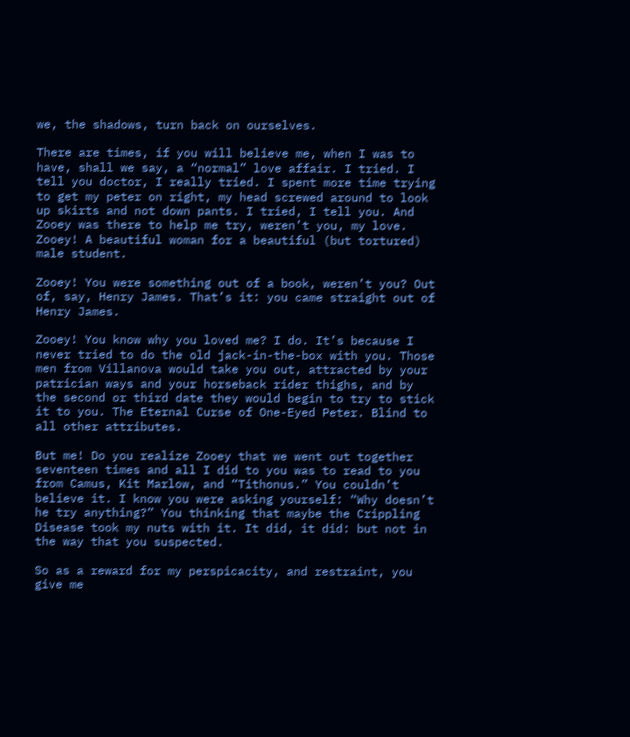we, the shadows, turn back on ourselves.

There are times, if you will believe me, when I was to have, shall we say, a “normal” love affair. I tried. I tell you doctor, I really tried. I spent more time trying to get my peter on right, my head screwed around to look up skirts and not down pants. I tried, I tell you. And Zooey was there to help me try, weren’t you, my love. Zooey! A beautiful woman for a beautiful (but tortured) male student.

Zooey! You were something out of a book, weren’t you? Out of, say, Henry James. That’s it: you came straight out of Henry James.

Zooey! You know why you loved me? I do. It’s because I never tried to do the old jack-in-the-box with you. Those men from Villanova would take you out, attracted by your patrician ways and your horseback rider thighs, and by the second or third date they would begin to try to stick it to you. The Eternal Curse of One-Eyed Peter. Blind to all other attributes.

But me! Do you realize Zooey that we went out together seventeen times and all I did to you was to read to you from Camus, Kit Marlow, and “Tithonus.” You couldn’t believe it. I know you were asking yourself: “Why doesn’t he try anything?” You thinking that maybe the Crippling Disease took my nuts with it. It did, it did: but not in the way that you suspected.

So as a reward for my perspicacity, and restraint, you give me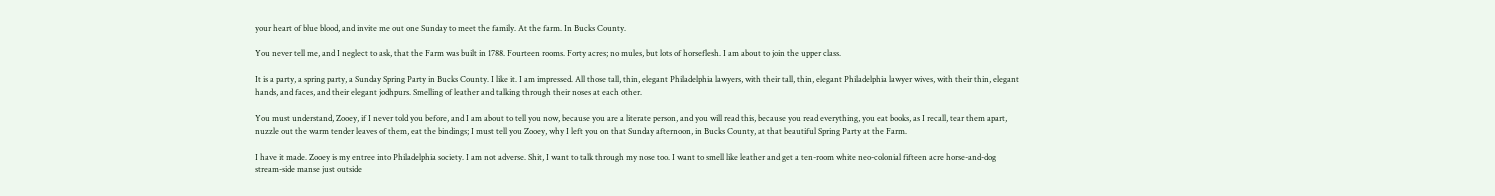your heart of blue blood, and invite me out one Sunday to meet the family. At the farm. In Bucks County.

You never tell me, and I neglect to ask, that the Farm was built in 1788. Fourteen rooms. Forty acres; no mules, but lots of horseflesh. I am about to join the upper class.

It is a party, a spring party, a Sunday Spring Party in Bucks County. I like it. I am impressed. All those tall, thin, elegant Philadelphia lawyers, with their tall, thin, elegant Philadelphia lawyer wives, with their thin, elegant hands, and faces, and their elegant jodhpurs. Smelling of leather and talking through their noses at each other.

You must understand, Zooey, if I never told you before, and I am about to tell you now, because you are a literate person, and you will read this, because you read everything, you eat books, as I recall, tear them apart, nuzzle out the warm tender leaves of them, eat the bindings; I must tell you Zooey, why I left you on that Sunday afternoon, in Bucks County, at that beautiful Spring Party at the Farm.

I have it made. Zooey is my entree into Philadelphia society. I am not adverse. Shit, I want to talk through my nose too. I want to smell like leather and get a ten-room white neo-colonial fifteen acre horse-and-dog stream-side manse just outside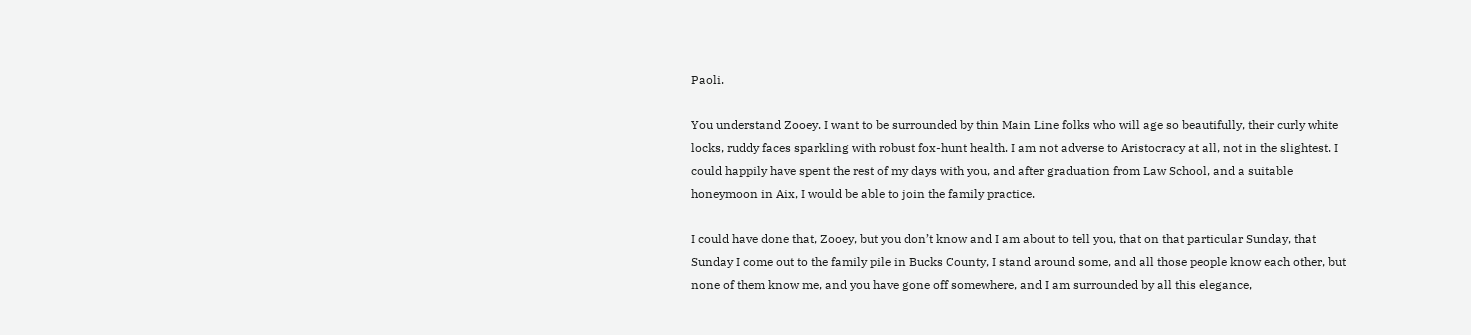Paoli.

You understand Zooey. I want to be surrounded by thin Main Line folks who will age so beautifully, their curly white locks, ruddy faces sparkling with robust fox-hunt health. I am not adverse to Aristocracy at all, not in the slightest. I could happily have spent the rest of my days with you, and after graduation from Law School, and a suitable honeymoon in Aix, I would be able to join the family practice.

I could have done that, Zooey, but you don’t know and I am about to tell you, that on that particular Sunday, that Sunday I come out to the family pile in Bucks County, I stand around some, and all those people know each other, but none of them know me, and you have gone off somewhere, and I am surrounded by all this elegance,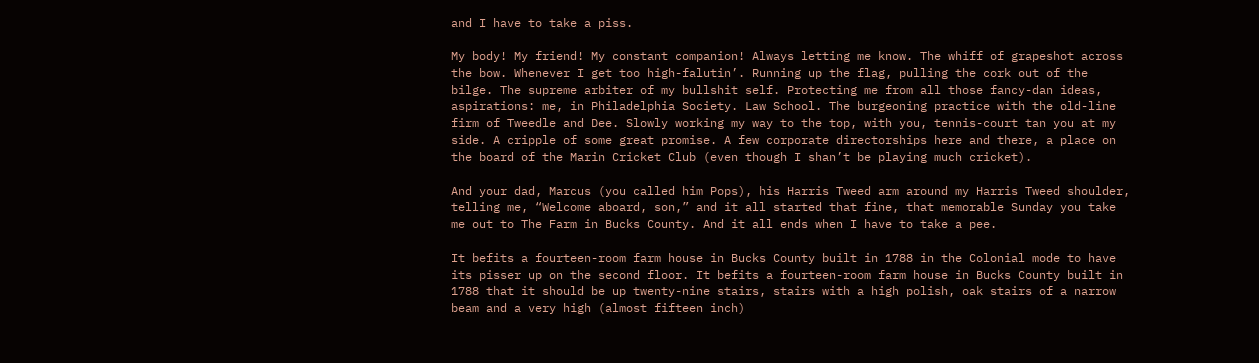and I have to take a piss.

My body! My friend! My constant companion! Always letting me know. The whiff of grapeshot across the bow. Whenever I get too high-falutin’. Running up the flag, pulling the cork out of the bilge. The supreme arbiter of my bullshit self. Protecting me from all those fancy-dan ideas, aspirations: me, in Philadelphia Society. Law School. The burgeoning practice with the old-line firm of Tweedle and Dee. Slowly working my way to the top, with you, tennis-court tan you at my side. A cripple of some great promise. A few corporate directorships here and there, a place on the board of the Marin Cricket Club (even though I shan’t be playing much cricket).

And your dad, Marcus (you called him Pops), his Harris Tweed arm around my Harris Tweed shoulder, telling me, “Welcome aboard, son,” and it all started that fine, that memorable Sunday you take me out to The Farm in Bucks County. And it all ends when I have to take a pee.

It befits a fourteen-room farm house in Bucks County built in 1788 in the Colonial mode to have its pisser up on the second floor. It befits a fourteen-room farm house in Bucks County built in 1788 that it should be up twenty-nine stairs, stairs with a high polish, oak stairs of a narrow beam and a very high (almost fifteen inch)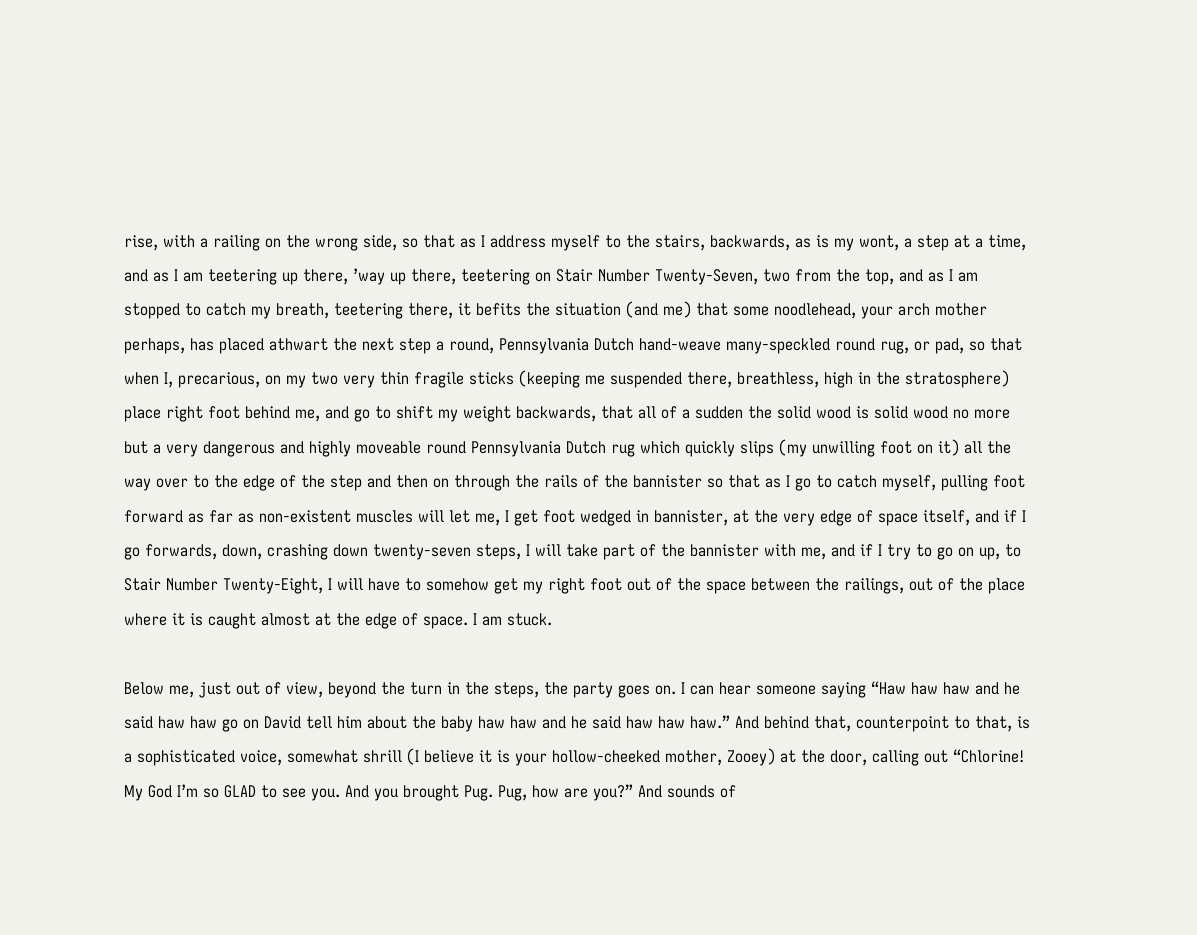rise, with a railing on the wrong side, so that as I address myself to the stairs, backwards, as is my wont, a step at a time, and as I am teetering up there, ’way up there, teetering on Stair Number Twenty-Seven, two from the top, and as I am stopped to catch my breath, teetering there, it befits the situation (and me) that some noodlehead, your arch mother perhaps, has placed athwart the next step a round, Pennsylvania Dutch hand-weave many-speckled round rug, or pad, so that when I, precarious, on my two very thin fragile sticks (keeping me suspended there, breathless, high in the stratosphere) place right foot behind me, and go to shift my weight backwards, that all of a sudden the solid wood is solid wood no more but a very dangerous and highly moveable round Pennsylvania Dutch rug which quickly slips (my unwilling foot on it) all the way over to the edge of the step and then on through the rails of the bannister so that as I go to catch myself, pulling foot forward as far as non-existent muscles will let me, I get foot wedged in bannister, at the very edge of space itself, and if I go forwards, down, crashing down twenty-seven steps, I will take part of the bannister with me, and if I try to go on up, to Stair Number Twenty-Eight, I will have to somehow get my right foot out of the space between the railings, out of the place where it is caught almost at the edge of space. I am stuck.

Below me, just out of view, beyond the turn in the steps, the party goes on. I can hear someone saying “Haw haw haw and he said haw haw go on David tell him about the baby haw haw and he said haw haw haw.” And behind that, counterpoint to that, is a sophisticated voice, somewhat shrill (I believe it is your hollow-cheeked mother, Zooey) at the door, calling out “Chlorine! My God I’m so GLAD to see you. And you brought Pug. Pug, how are you?” And sounds of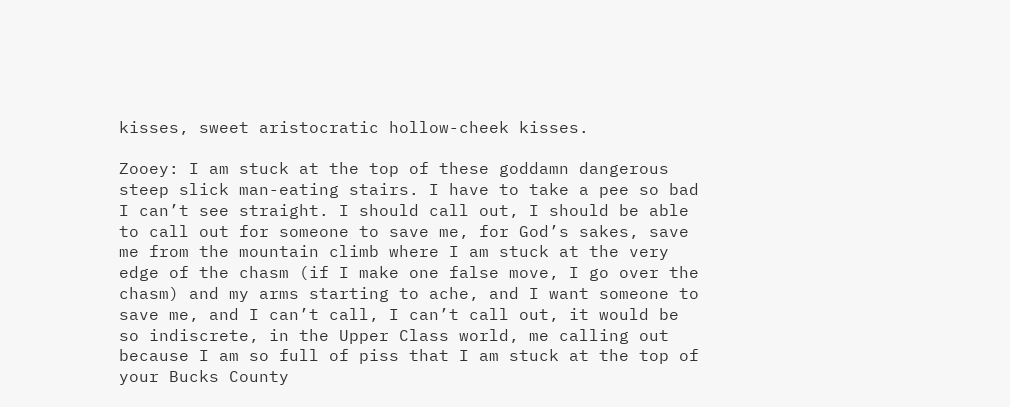kisses, sweet aristocratic hollow-cheek kisses.

Zooey: I am stuck at the top of these goddamn dangerous steep slick man-eating stairs. I have to take a pee so bad I can’t see straight. I should call out, I should be able to call out for someone to save me, for God’s sakes, save me from the mountain climb where I am stuck at the very edge of the chasm (if I make one false move, I go over the chasm) and my arms starting to ache, and I want someone to save me, and I can’t call, I can’t call out, it would be so indiscrete, in the Upper Class world, me calling out because I am so full of piss that I am stuck at the top of your Bucks County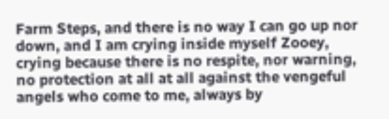Farm Steps, and there is no way I can go up nor down, and I am crying inside myself Zooey, crying because there is no respite, nor warning, no protection at all at all against the vengeful angels who come to me, always by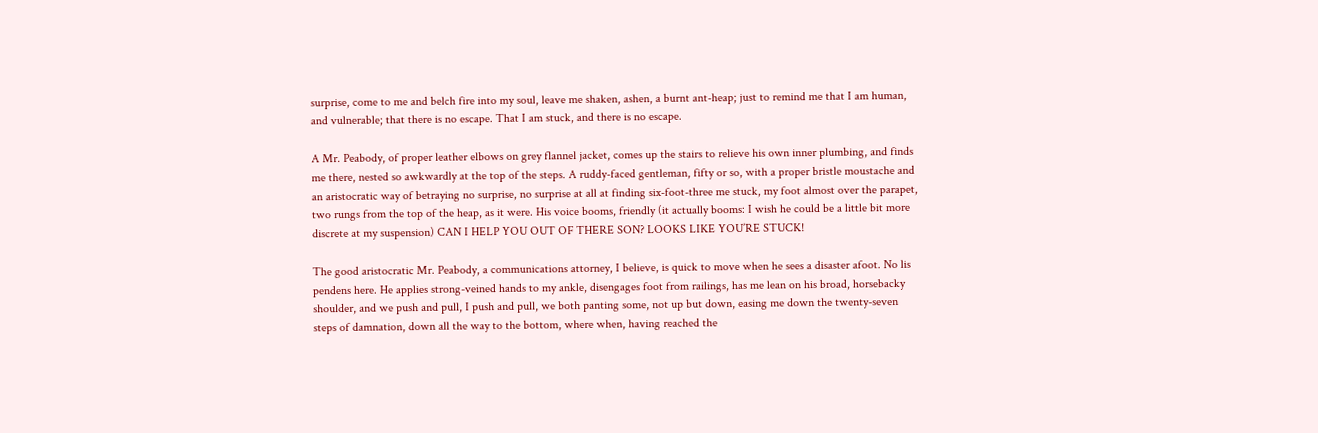surprise, come to me and belch fire into my soul, leave me shaken, ashen, a burnt ant-heap; just to remind me that I am human, and vulnerable; that there is no escape. That I am stuck, and there is no escape.

A Mr. Peabody, of proper leather elbows on grey flannel jacket, comes up the stairs to relieve his own inner plumbing, and finds me there, nested so awkwardly at the top of the steps. A ruddy-faced gentleman, fifty or so, with a proper bristle moustache and an aristocratic way of betraying no surprise, no surprise at all at finding six-foot-three me stuck, my foot almost over the parapet, two rungs from the top of the heap, as it were. His voice booms, friendly (it actually booms: I wish he could be a little bit more discrete at my suspension) CAN I HELP YOU OUT OF THERE SON? LOOKS LIKE YOU’RE STUCK!

The good aristocratic Mr. Peabody, a communications attorney, I believe, is quick to move when he sees a disaster afoot. No lis pendens here. He applies strong-veined hands to my ankle, disengages foot from railings, has me lean on his broad, horsebacky shoulder, and we push and pull, I push and pull, we both panting some, not up but down, easing me down the twenty-seven steps of damnation, down all the way to the bottom, where when, having reached the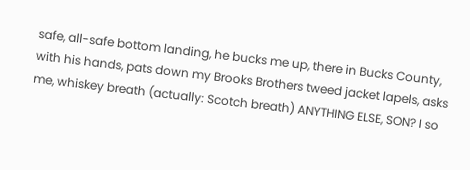safe, all-safe bottom landing, he bucks me up, there in Bucks County, with his hands, pats down my Brooks Brothers tweed jacket lapels, asks me, whiskey breath (actually: Scotch breath) ANYTHING ELSE, SON? I so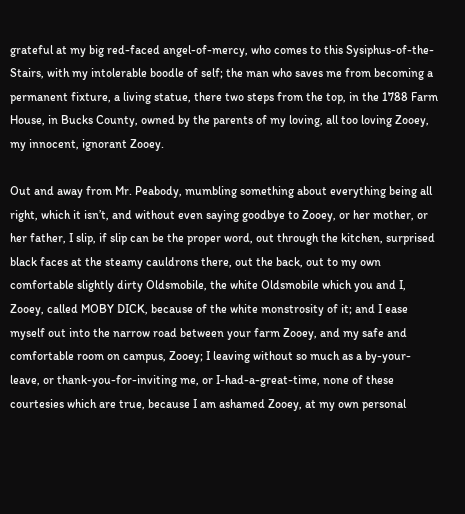grateful at my big red-faced angel-of-mercy, who comes to this Sysiphus-of-the-Stairs, with my intolerable boodle of self; the man who saves me from becoming a permanent fixture, a living statue, there two steps from the top, in the 1788 Farm House, in Bucks County, owned by the parents of my loving, all too loving Zooey, my innocent, ignorant Zooey.

Out and away from Mr. Peabody, mumbling something about everything being all right, which it isn’t, and without even saying goodbye to Zooey, or her mother, or her father, I slip, if slip can be the proper word, out through the kitchen, surprised black faces at the steamy cauldrons there, out the back, out to my own comfortable slightly dirty Oldsmobile, the white Oldsmobile which you and I, Zooey, called MOBY DICK, because of the white monstrosity of it; and I ease myself out into the narrow road between your farm Zooey, and my safe and comfortable room on campus, Zooey; I leaving without so much as a by-your-leave, or thank-you-for-inviting me, or I-had-a-great-time, none of these courtesies which are true, because I am ashamed Zooey, at my own personal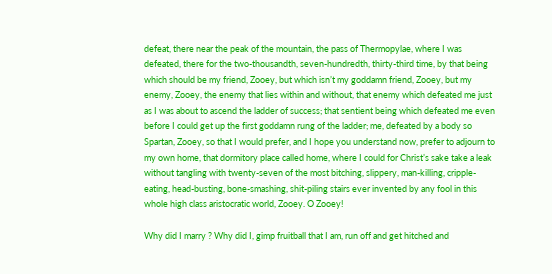defeat, there near the peak of the mountain, the pass of Thermopylae, where I was defeated, there for the two-thousandth, seven-hundredth, thirty-third time, by that being which should be my friend, Zooey, but which isn’t my goddamn friend, Zooey, but my enemy, Zooey, the enemy that lies within and without, that enemy which defeated me just as I was about to ascend the ladder of success; that sentient being which defeated me even before I could get up the first goddamn rung of the ladder; me, defeated by a body so Spartan, Zooey, so that I would prefer, and I hope you understand now, prefer to adjourn to my own home, that dormitory place called home, where I could for Christ’s sake take a leak without tangling with twenty-seven of the most bitching, slippery, man-killing, cripple-eating, head-busting, bone-smashing, shit-piling stairs ever invented by any fool in this whole high class aristocratic world, Zooey. O Zooey!

Why did I marry ? Why did I, gimp fruitball that I am, run off and get hitched and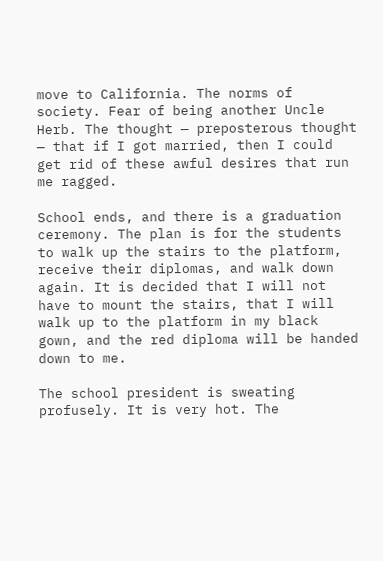move to California. The norms of society. Fear of being another Uncle Herb. The thought — preposterous thought — that if I got married, then I could get rid of these awful desires that run me ragged.

School ends, and there is a graduation ceremony. The plan is for the students to walk up the stairs to the platform, receive their diplomas, and walk down again. It is decided that I will not have to mount the stairs, that I will walk up to the platform in my black gown, and the red diploma will be handed down to me.

The school president is sweating profusely. It is very hot. The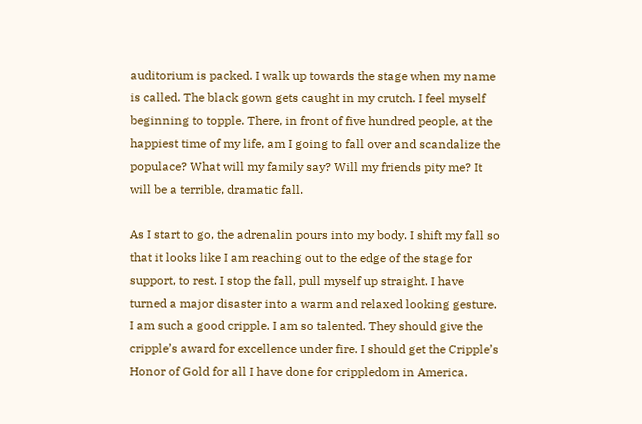auditorium is packed. I walk up towards the stage when my name is called. The black gown gets caught in my crutch. I feel myself beginning to topple. There, in front of five hundred people, at the happiest time of my life, am I going to fall over and scandalize the populace? What will my family say? Will my friends pity me? It will be a terrible, dramatic fall.

As I start to go, the adrenalin pours into my body. I shift my fall so that it looks like I am reaching out to the edge of the stage for support, to rest. I stop the fall, pull myself up straight. I have turned a major disaster into a warm and relaxed looking gesture. I am such a good cripple. I am so talented. They should give the cripple’s award for excellence under fire. I should get the Cripple’s Honor of Gold for all I have done for crippledom in America.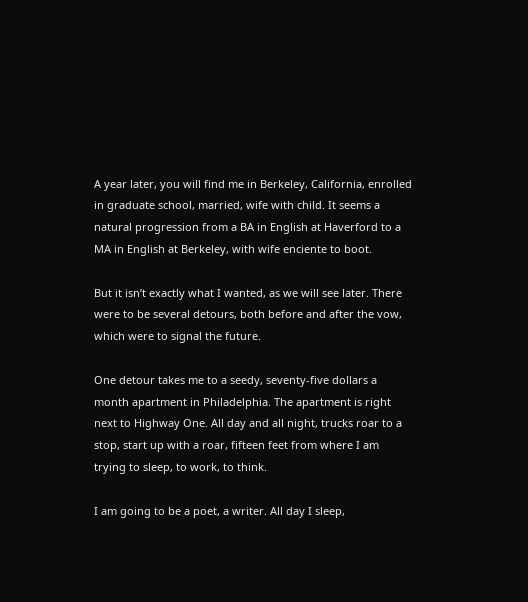A year later, you will find me in Berkeley, California, enrolled in graduate school, married, wife with child. It seems a natural progression from a BA in English at Haverford to a MA in English at Berkeley, with wife enciente to boot.

But it isn’t exactly what I wanted, as we will see later. There were to be several detours, both before and after the vow, which were to signal the future.

One detour takes me to a seedy, seventy-five dollars a month apartment in Philadelphia. The apartment is right next to Highway One. All day and all night, trucks roar to a stop, start up with a roar, fifteen feet from where I am trying to sleep, to work, to think.

I am going to be a poet, a writer. All day I sleep,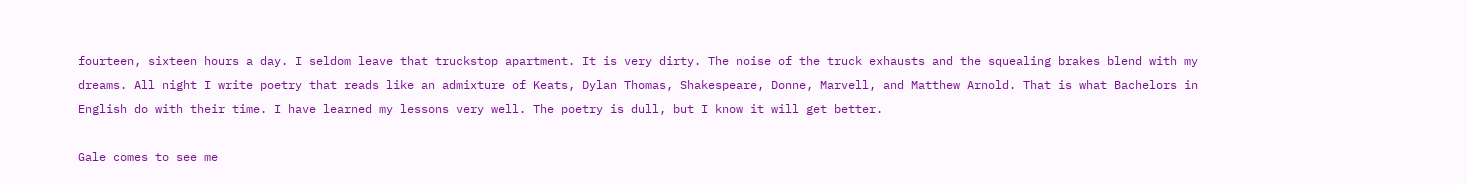fourteen, sixteen hours a day. I seldom leave that truckstop apartment. It is very dirty. The noise of the truck exhausts and the squealing brakes blend with my dreams. All night I write poetry that reads like an admixture of Keats, Dylan Thomas, Shakespeare, Donne, Marvell, and Matthew Arnold. That is what Bachelors in English do with their time. I have learned my lessons very well. The poetry is dull, but I know it will get better.

Gale comes to see me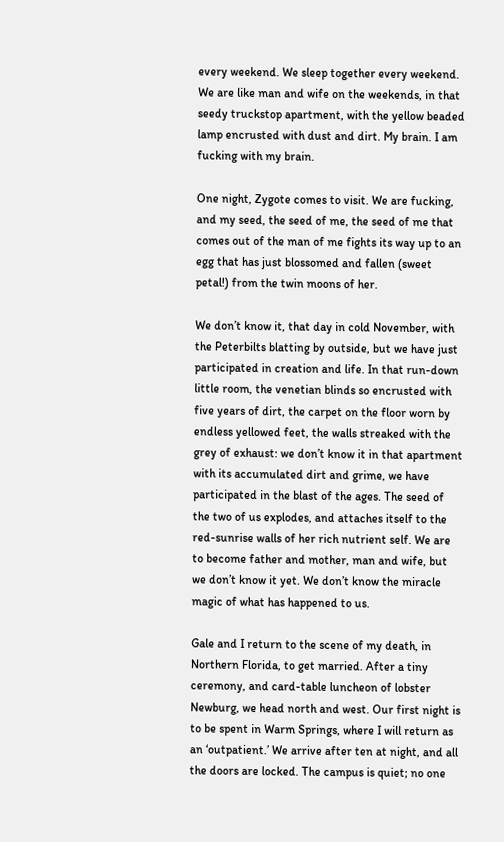every weekend. We sleep together every weekend. We are like man and wife on the weekends, in that seedy truckstop apartment, with the yellow beaded lamp encrusted with dust and dirt. My brain. I am fucking with my brain.

One night, Zygote comes to visit. We are fucking, and my seed, the seed of me, the seed of me that comes out of the man of me fights its way up to an egg that has just blossomed and fallen (sweet petal!) from the twin moons of her.

We don’t know it, that day in cold November, with the Peterbilts blatting by outside, but we have just participated in creation and life. In that run-down little room, the venetian blinds so encrusted with five years of dirt, the carpet on the floor worn by endless yellowed feet, the walls streaked with the grey of exhaust: we don’t know it in that apartment with its accumulated dirt and grime, we have participated in the blast of the ages. The seed of the two of us explodes, and attaches itself to the red-sunrise walls of her rich nutrient self. We are to become father and mother, man and wife, but we don’t know it yet. We don’t know the miracle magic of what has happened to us.

Gale and I return to the scene of my death, in Northern Florida, to get married. After a tiny ceremony, and card-table luncheon of lobster Newburg, we head north and west. Our first night is to be spent in Warm Springs, where I will return as an ‘outpatient.’ We arrive after ten at night, and all the doors are locked. The campus is quiet; no one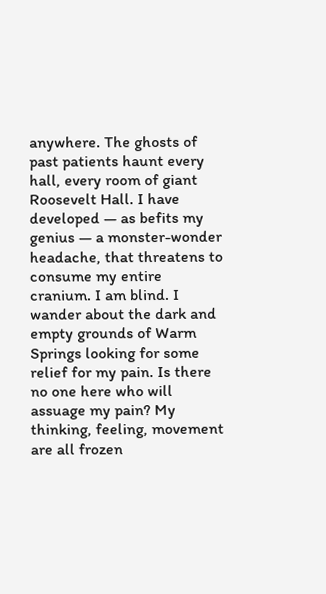anywhere. The ghosts of past patients haunt every hall, every room of giant Roosevelt Hall. I have developed — as befits my genius — a monster-wonder headache, that threatens to consume my entire cranium. I am blind. I wander about the dark and empty grounds of Warm Springs looking for some relief for my pain. Is there no one here who will assuage my pain? My thinking, feeling, movement are all frozen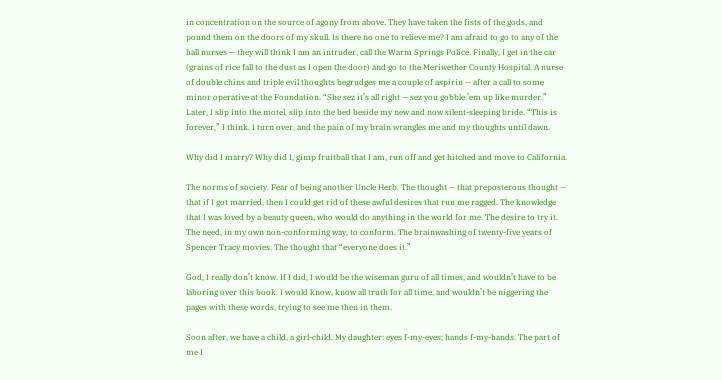in concentration on the source of agony from above. They have taken the fists of the gods, and pound them on the doors of my skull. Is there no one to relieve me? I am afraid to go to any of the hall nurses — they will think I am an intruder, call the Warm Springs Police. Finally, I get in the car (grains of rice fall to the dust as I open the door) and go to the Meriwether County Hospital. A nurse of double chins and triple evil thoughts begrudges me a couple of aspirin — after a call to some minor operative at the Foundation. “She sez it’s all right — sez you gobble ’em up like murder.” Later, I slip into the motel, slip into the bed beside my new and now silent-sleeping bride. “This is forever,” I think. I turn over, and the pain of my brain wrangles me and my thoughts until dawn.

Why did I marry? Why did I, gimp fruitball that I am, run off and get hitched and move to California.

The norms of society. Fear of being another Uncle Herb. The thought — that preposterous thought — that if I got married, then I could get rid of these awful desires that run me ragged. The knowledge that I was loved by a beauty queen, who would do anything in the world for me. The desire to try it. The need, in my own non-conforming way, to conform. The brainwashing of twenty-five years of Spencer Tracy movies. The thought that “everyone does it.”

God, I really don’t know. If I did, I would be the wiseman guru of all times, and wouldn’t have to be laboring over this book. I would know, know all truth for all time, and wouldn’t be niggering the pages with these words, trying to see me then in them.

Soon after, we have a child, a girl-child. My daughter: eyes f-my-eyes; hands f-my-hands. The part of me I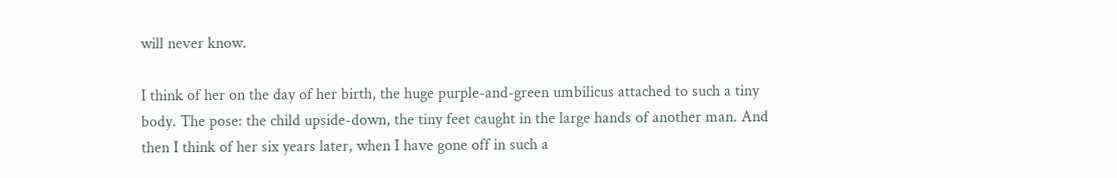will never know.

I think of her on the day of her birth, the huge purple-and-green umbilicus attached to such a tiny body. The pose: the child upside-down, the tiny feet caught in the large hands of another man. And then I think of her six years later, when I have gone off in such a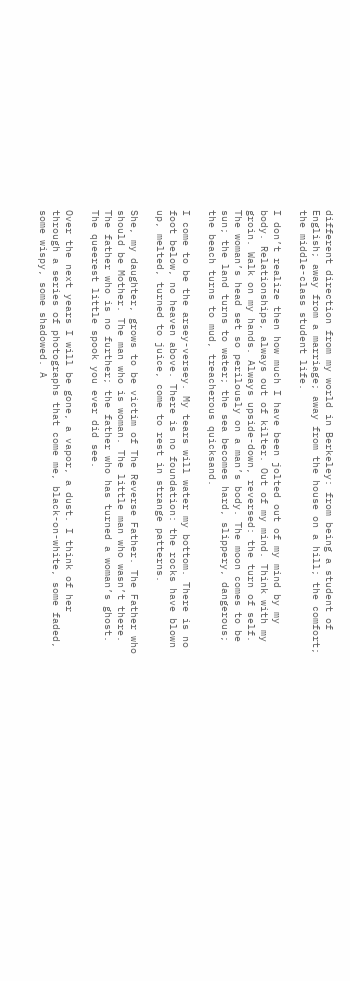different direction from my world in Berkeley: from being a student of English; away from a marriage; away from the house on a hill; the comfort; the middle-class student life.

I don’t realize then how much I have been jolted out of my mind by my body. Relationships, always out of kilter. Out of my mind. Think with my groin. Walk on my hands. Always upside-down, reversed: the turn of self. The woman’s head set so perilously on a man’s body. The moon comes to be sun; the land turns to water; the sea becomes hard, slippery, dangerous; the beach turns to mud, treacherous quicksand.

I come to be the arsey-versey. My tears will water my bottom. There is no foot below, no heaven above. There is no foundation: the rocks have blown up, melted, turned to juice, come to rest in strange patterns.

She, my daughter, grows to be victim of The Reverse Father. The Father who should be Mother. The man who is woman. The little man who wasn’t there. The father who is no further; the father who has turned a woman’s ghost. The queerest little spook you ever did see.

Over the next years I will be gone, a vapor, a dust. I think of her through a series of photographs that come me, black-on-white, some faded, some wispy, some shadowed. A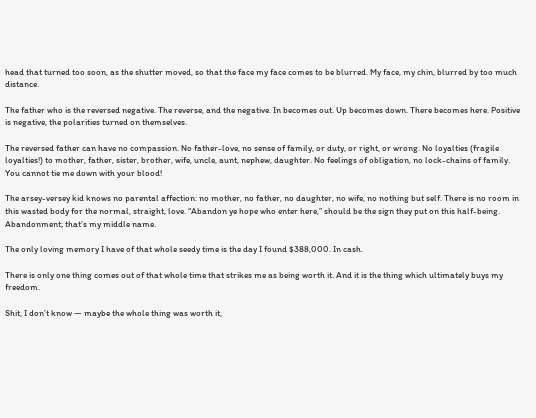head that turned too soon, as the shutter moved, so that the face my face comes to be blurred. My face, my chin, blurred by too much distance.

The father who is the reversed negative. The reverse, and the negative. In becomes out. Up becomes down. There becomes here. Positive is negative, the polarities turned on themselves.

The reversed father can have no compassion. No father-love, no sense of family, or duty, or right, or wrong. No loyalties (fragile loyalties!) to mother, father, sister, brother, wife, uncle, aunt, nephew, daughter. No feelings of obligation, no lock-chains of family. You cannot tie me down with your blood!

The arsey-versey kid knows no parental affection: no mother, no father, no daughter, no wife, no nothing but self. There is no room in this wasted body for the normal, straight, love. “Abandon ye hope who enter here,” should be the sign they put on this half-being. Abandonment; that’s my middle name.

The only loving memory I have of that whole seedy time is the day I found $388,000. In cash.

There is only one thing comes out of that whole time that strikes me as being worth it. And it is the thing which ultimately buys my freedom.

Shit, I don’t know — maybe the whole thing was worth it,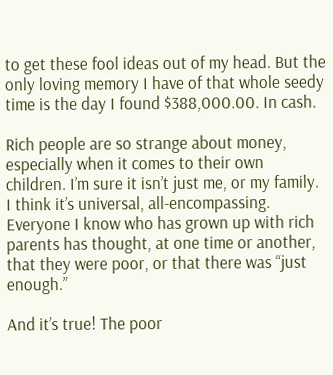to get these fool ideas out of my head. But the only loving memory I have of that whole seedy time is the day I found $388,000.00. In cash.

Rich people are so strange about money, especially when it comes to their own children. I’m sure it isn’t just me, or my family. I think it’s universal, all-encompassing. Everyone I know who has grown up with rich parents has thought, at one time or another, that they were poor, or that there was “just enough.”

And it’s true! The poor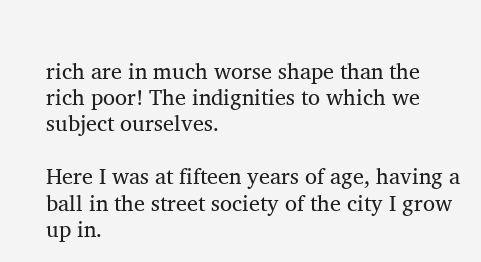rich are in much worse shape than the rich poor! The indignities to which we subject ourselves.

Here I was at fifteen years of age, having a ball in the street society of the city I grow up in.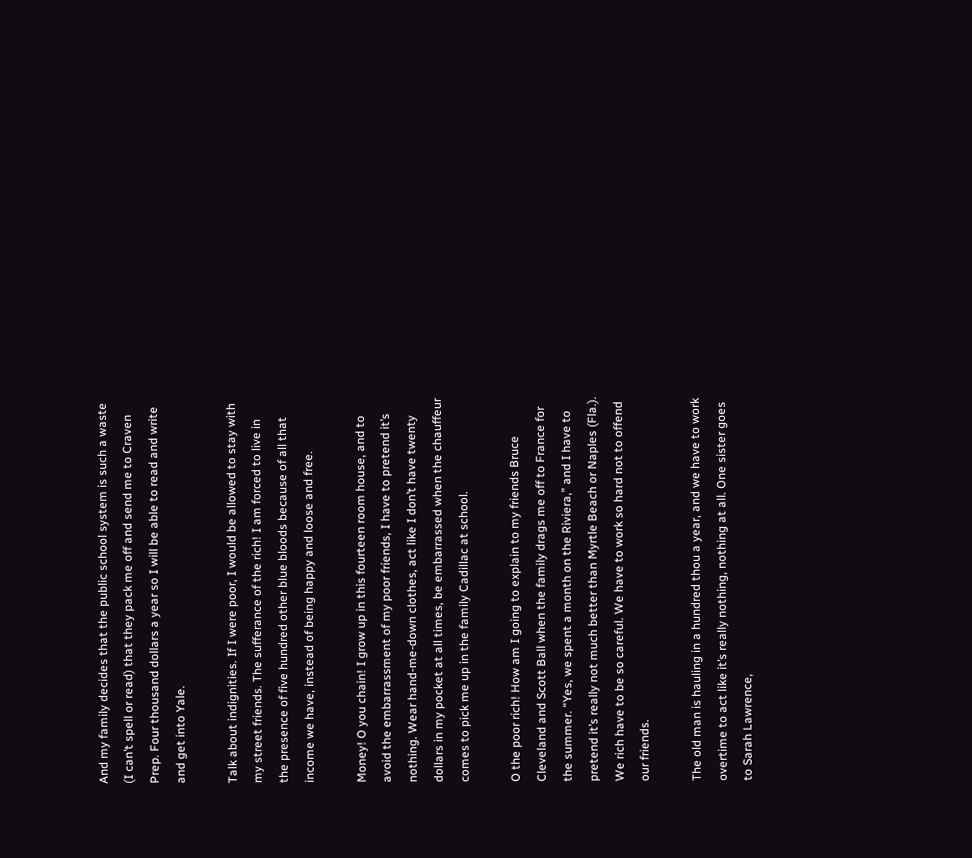And my family decides that the public school system is such a waste (I can’t spell or read) that they pack me off and send me to Craven Prep. Four thousand dollars a year so I will be able to read and write and get into Yale.

Talk about indignities. If I were poor, I would be allowed to stay with my street friends. The sufferance of the rich! I am forced to live in the presence of five hundred other blue bloods because of all that income we have, instead of being happy and loose and free.

Money! O you chain! I grow up in this fourteen room house, and to avoid the embarrassment of my poor friends, I have to pretend it’s nothing. Wear hand-me-down clothes, act like I don’t have twenty dollars in my pocket at all times, be embarrassed when the chauffeur comes to pick me up in the family Cadillac at school.

O the poor rich! How am I going to explain to my friends Bruce Cleveland and Scott Ball when the family drags me off to France for the summer. “Yes, we spent a month on the Riviera,” and I have to pretend it’s really not much better than Myrtle Beach or Naples (Fla.). We rich have to be so careful. We have to work so hard not to offend our friends.

The old man is hauling in a hundred thou a year, and we have to work overtime to act like it’s really nothing, nothing at all. One sister goes to Sarah Lawrence,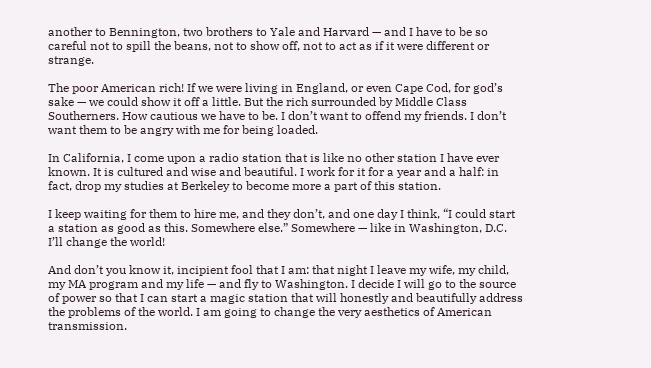another to Bennington, two brothers to Yale and Harvard — and I have to be so careful not to spill the beans, not to show off, not to act as if it were different or strange.

The poor American rich! If we were living in England, or even Cape Cod, for god’s sake — we could show it off a little. But the rich surrounded by Middle Class Southerners. How cautious we have to be. I don’t want to offend my friends. I don’t want them to be angry with me for being loaded.

In California, I come upon a radio station that is like no other station I have ever known. It is cultured and wise and beautiful. I work for it for a year and a half: in fact, drop my studies at Berkeley to become more a part of this station.

I keep waiting for them to hire me, and they don’t, and one day I think, “I could start a station as good as this. Somewhere else.” Somewhere — like in Washington, D.C. I’ll change the world!

And don’t you know it, incipient fool that I am: that night I leave my wife, my child, my MA program and my life — and fly to Washington. I decide I will go to the source of power so that I can start a magic station that will honestly and beautifully address the problems of the world. I am going to change the very aesthetics of American transmission.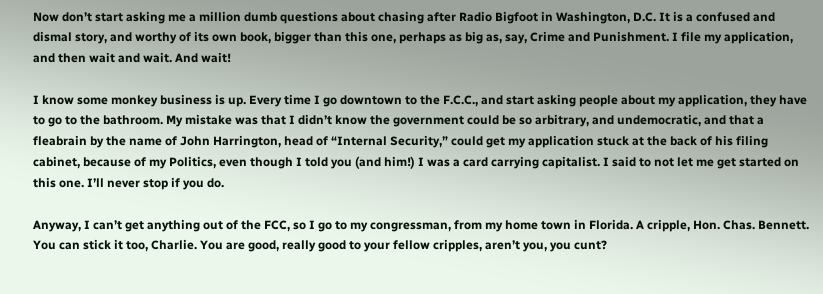Now don’t start asking me a million dumb questions about chasing after Radio Bigfoot in Washington, D.C. It is a confused and dismal story, and worthy of its own book, bigger than this one, perhaps as big as, say, Crime and Punishment. I file my application, and then wait and wait. And wait!

I know some monkey business is up. Every time I go downtown to the F.C.C., and start asking people about my application, they have to go to the bathroom. My mistake was that I didn’t know the government could be so arbitrary, and undemocratic, and that a fleabrain by the name of John Harrington, head of “Internal Security,” could get my application stuck at the back of his filing cabinet, because of my Politics, even though I told you (and him!) I was a card carrying capitalist. I said to not let me get started on this one. I’ll never stop if you do.

Anyway, I can’t get anything out of the FCC, so I go to my congressman, from my home town in Florida. A cripple, Hon. Chas. Bennett. You can stick it too, Charlie. You are good, really good to your fellow cripples, aren’t you, you cunt?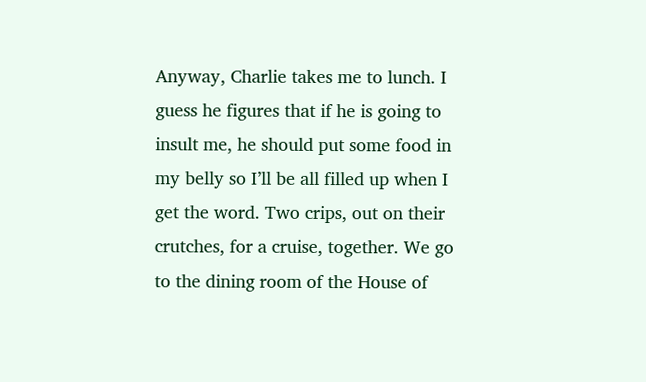Anyway, Charlie takes me to lunch. I guess he figures that if he is going to insult me, he should put some food in my belly so I’ll be all filled up when I get the word. Two crips, out on their crutches, for a cruise, together. We go to the dining room of the House of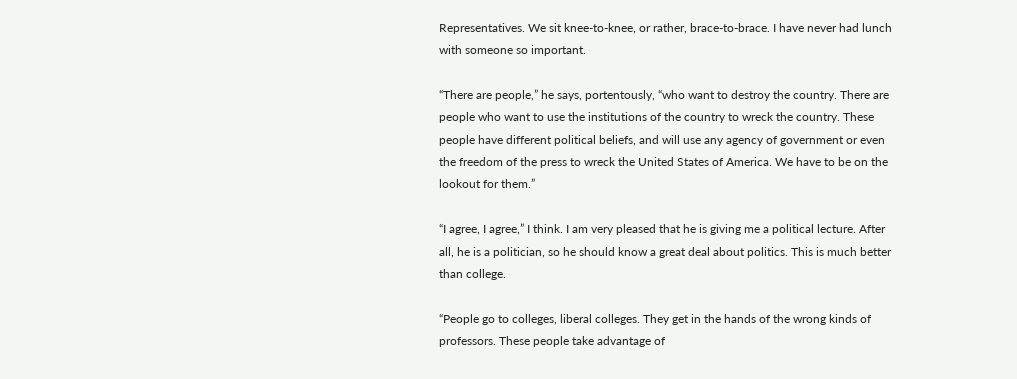Representatives. We sit knee-to-knee, or rather, brace-to-brace. I have never had lunch with someone so important.

“There are people,” he says, portentously, “who want to destroy the country. There are people who want to use the institutions of the country to wreck the country. These people have different political beliefs, and will use any agency of government or even the freedom of the press to wreck the United States of America. We have to be on the lookout for them.”

“I agree, I agree,” I think. I am very pleased that he is giving me a political lecture. After all, he is a politician, so he should know a great deal about politics. This is much better than college.

“People go to colleges, liberal colleges. They get in the hands of the wrong kinds of professors. These people take advantage of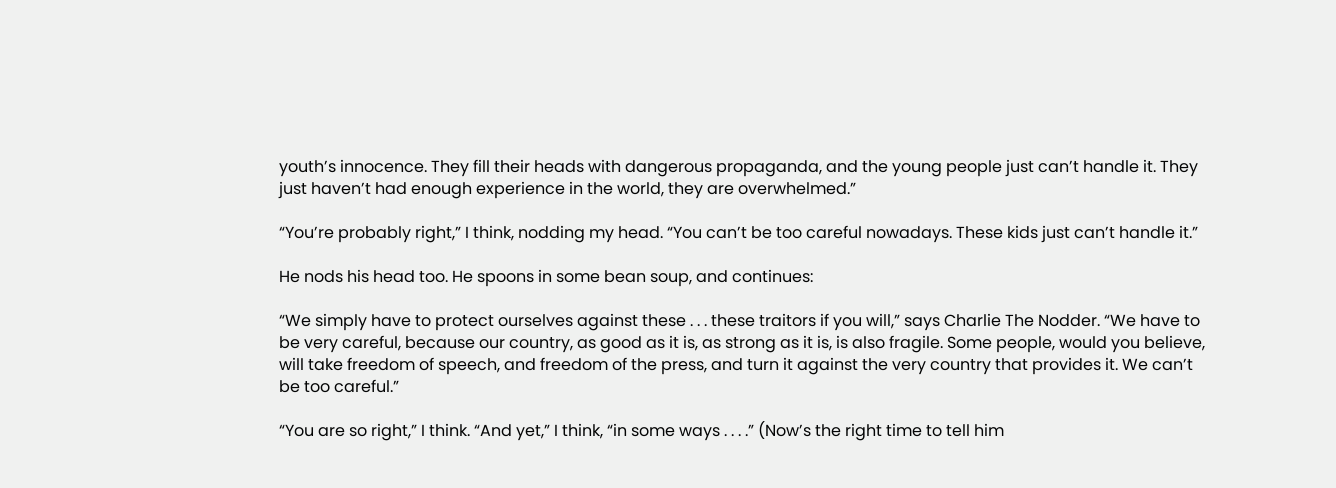youth’s innocence. They fill their heads with dangerous propaganda, and the young people just can’t handle it. They just haven’t had enough experience in the world, they are overwhelmed.”

“You’re probably right,” I think, nodding my head. “You can’t be too careful nowadays. These kids just can’t handle it.”

He nods his head too. He spoons in some bean soup, and continues:

“We simply have to protect ourselves against these . . . these traitors if you will,” says Charlie The Nodder. “We have to be very careful, because our country, as good as it is, as strong as it is, is also fragile. Some people, would you believe, will take freedom of speech, and freedom of the press, and turn it against the very country that provides it. We can’t be too careful.”

“You are so right,” I think. “And yet,” I think, “in some ways . . . .” (Now’s the right time to tell him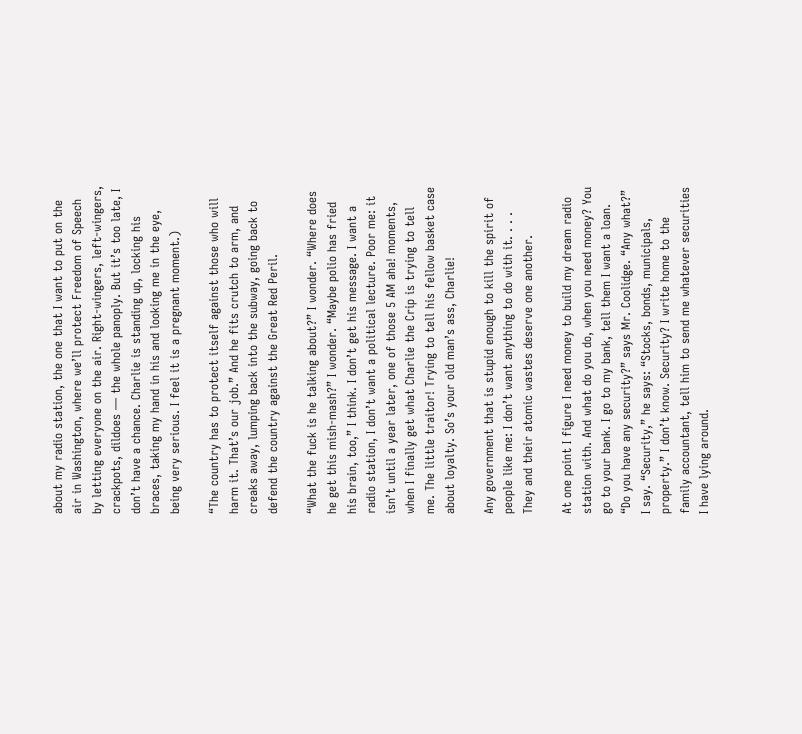about my radio station, the one that I want to put on the air in Washington, where we’ll protect Freedom of Speech by letting everyone on the air. Right-wingers, left-wingers, crackpots, dildoes — the whole panoply. But it’s too late, I don’t have a chance. Charlie is standing up, locking his braces, taking my hand in his and looking me in the eye, being very serious. I feel it is a pregnant moment.)

“The country has to protect itself against those who will harm it. That’s our job.” And he fits crutch to arm, and creaks away, lumping back into the subway, going back to defend the country against the Great Red Peril.

“What the fuck is he talking about?” I wonder. “Where does he get this mish-mash?” I wonder. “Maybe polio has fried his brain, too,” I think. I don’t get his message. I want a radio station, I don’t want a political lecture. Poor me: it isn’t until a year later, one of those 5 AM aha! moments, when I finally get what Charlie the Crip is trying to tell me. The little traitor! Trying to tell his fellow basket case about loyalty. So’s your old man’s ass, Charlie!

Any government that is stupid enough to kill the spirit of people like me: I don’t want anything to do with it. . . . They and their atomic wastes deserve one another.

At one point I figure I need money to build my dream radio station with. And what do you do, when you need money? You go to your bank. I go to my bank, tell them I want a loan. “Do you have any security?” says Mr. Coolidge. “Any what?” I say. “Security,” he says: “Stocks, bonds, municipals, property.” I don’t know. Security? I write home to the family accountant, tell him to send me whatever securities I have lying around.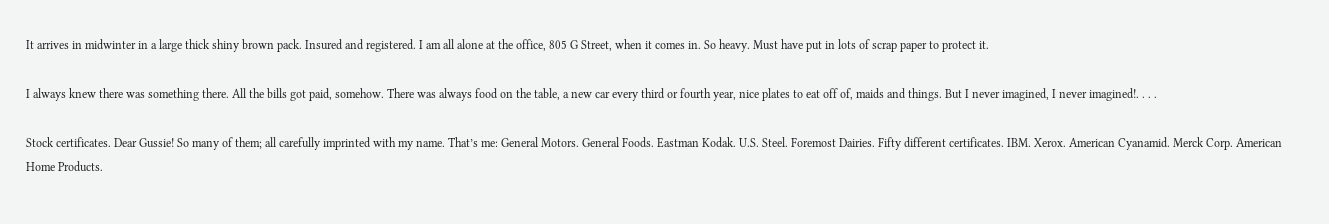It arrives in midwinter in a large thick shiny brown pack. Insured and registered. I am all alone at the office, 805 G Street, when it comes in. So heavy. Must have put in lots of scrap paper to protect it.

I always knew there was something there. All the bills got paid, somehow. There was always food on the table, a new car every third or fourth year, nice plates to eat off of, maids and things. But I never imagined, I never imagined!. . . .

Stock certificates. Dear Gussie! So many of them; all carefully imprinted with my name. That’s me: General Motors. General Foods. Eastman Kodak. U.S. Steel. Foremost Dairies. Fifty different certificates. IBM. Xerox. American Cyanamid. Merck Corp. American Home Products.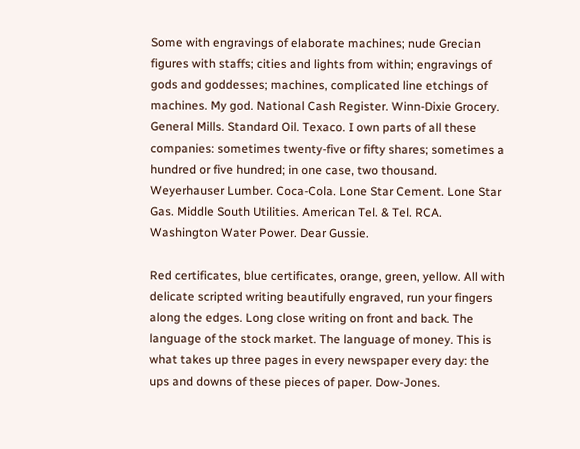Some with engravings of elaborate machines; nude Grecian figures with staffs; cities and lights from within; engravings of gods and goddesses; machines, complicated line etchings of machines. My god. National Cash Register. Winn-Dixie Grocery. General Mills. Standard Oil. Texaco. I own parts of all these companies: sometimes twenty-five or fifty shares; sometimes a hundred or five hundred; in one case, two thousand. Weyerhauser Lumber. Coca-Cola. Lone Star Cement. Lone Star Gas. Middle South Utilities. American Tel. & Tel. RCA. Washington Water Power. Dear Gussie.

Red certificates, blue certificates, orange, green, yellow. All with delicate scripted writing beautifully engraved, run your fingers along the edges. Long close writing on front and back. The language of the stock market. The language of money. This is what takes up three pages in every newspaper every day: the ups and downs of these pieces of paper. Dow-Jones.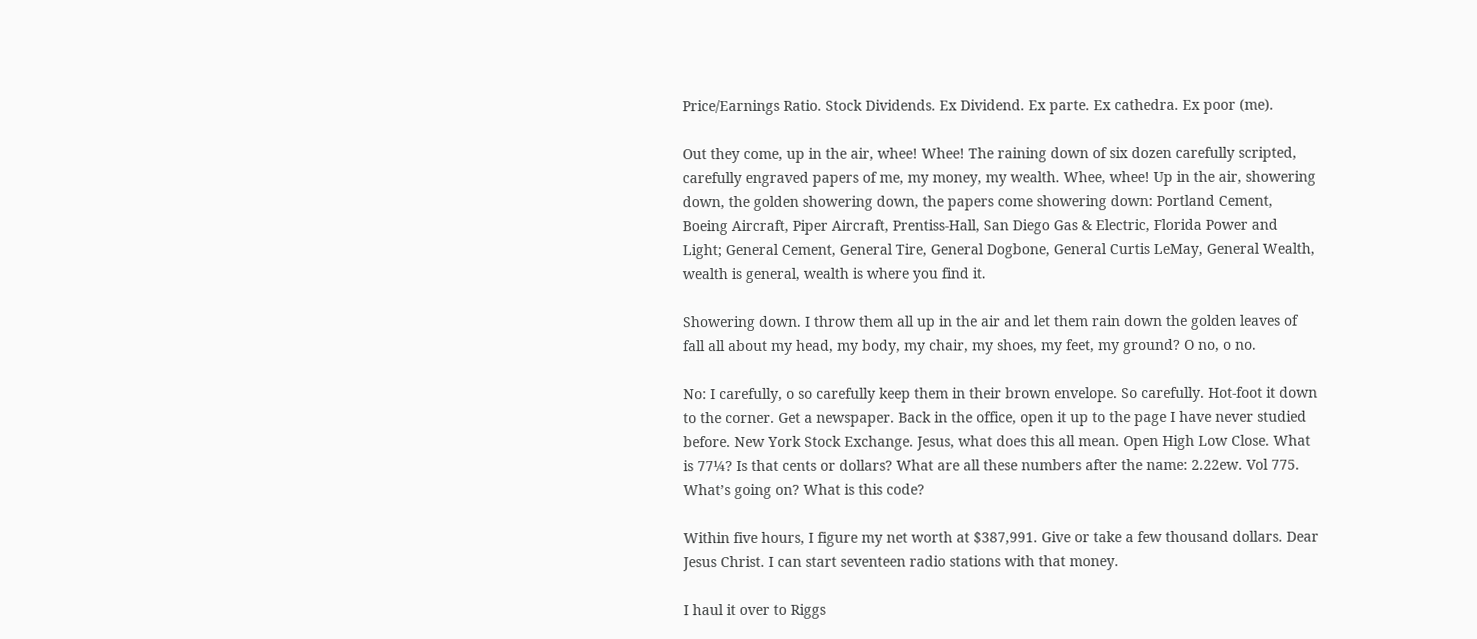Price/Earnings Ratio. Stock Dividends. Ex Dividend. Ex parte. Ex cathedra. Ex poor (me).

Out they come, up in the air, whee! Whee! The raining down of six dozen carefully scripted, carefully engraved papers of me, my money, my wealth. Whee, whee! Up in the air, showering down, the golden showering down, the papers come showering down: Portland Cement, Boeing Aircraft, Piper Aircraft, Prentiss-Hall, San Diego Gas & Electric, Florida Power and Light; General Cement, General Tire, General Dogbone, General Curtis LeMay, General Wealth, wealth is general, wealth is where you find it.

Showering down. I throw them all up in the air and let them rain down the golden leaves of fall all about my head, my body, my chair, my shoes, my feet, my ground? O no, o no.

No: I carefully, o so carefully keep them in their brown envelope. So carefully. Hot-foot it down to the corner. Get a newspaper. Back in the office, open it up to the page I have never studied before. New York Stock Exchange. Jesus, what does this all mean. Open High Low Close. What is 77¼? Is that cents or dollars? What are all these numbers after the name: 2.22ew. Vol 775. What’s going on? What is this code?

Within five hours, I figure my net worth at $387,991. Give or take a few thousand dollars. Dear Jesus Christ. I can start seventeen radio stations with that money.

I haul it over to Riggs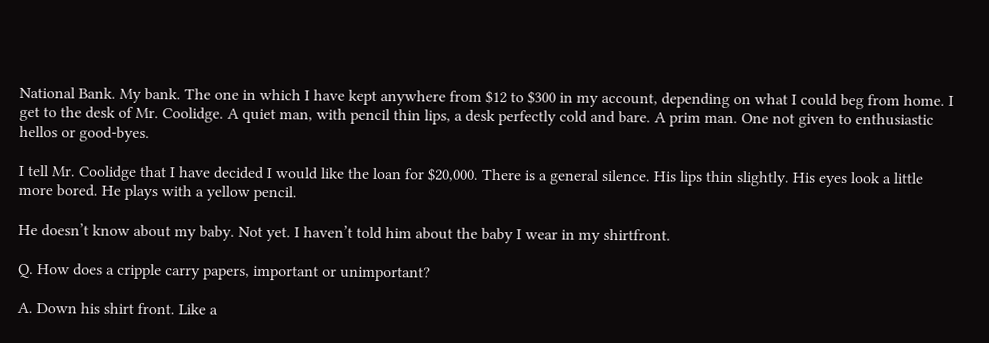National Bank. My bank. The one in which I have kept anywhere from $12 to $300 in my account, depending on what I could beg from home. I get to the desk of Mr. Coolidge. A quiet man, with pencil thin lips, a desk perfectly cold and bare. A prim man. One not given to enthusiastic hellos or good-byes.

I tell Mr. Coolidge that I have decided I would like the loan for $20,000. There is a general silence. His lips thin slightly. His eyes look a little more bored. He plays with a yellow pencil.

He doesn’t know about my baby. Not yet. I haven’t told him about the baby I wear in my shirtfront.

Q. How does a cripple carry papers, important or unimportant?

A. Down his shirt front. Like a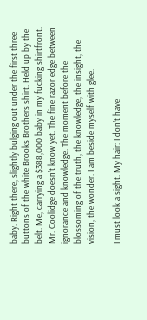baby. Right there, slightly bulging out under the first three buttons of the white Brooks Brothers shirt. Held up by the belt. Me, carrying a $388,000 baby in my fucking shirtfront. Mr. Coolidge doesn’t know yet. The fine razor edge between ignorance and knowledge. The moment before the blossoming of the truth, the knowledge, the insight, the vision, the wonder. I am beside myself with glee.

I must look a sight. My hair: I don’t have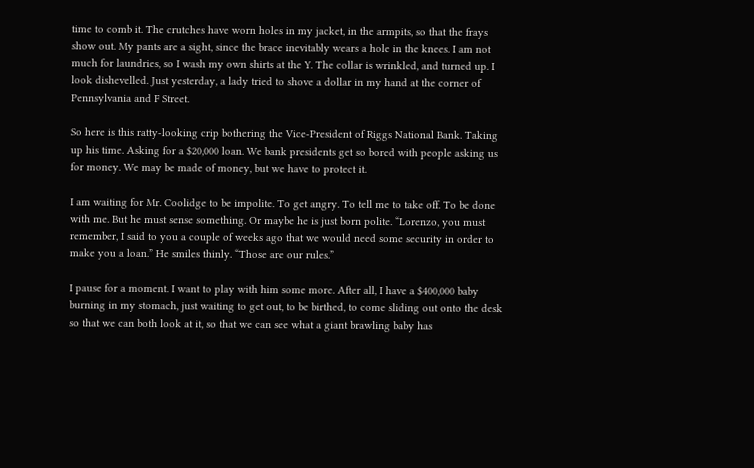time to comb it. The crutches have worn holes in my jacket, in the armpits, so that the frays show out. My pants are a sight, since the brace inevitably wears a hole in the knees. I am not much for laundries, so I wash my own shirts at the Y. The collar is wrinkled, and turned up. I look dishevelled. Just yesterday, a lady tried to shove a dollar in my hand at the corner of Pennsylvania and F Street.

So here is this ratty-looking crip bothering the Vice-President of Riggs National Bank. Taking up his time. Asking for a $20,000 loan. We bank presidents get so bored with people asking us for money. We may be made of money, but we have to protect it.

I am waiting for Mr. Coolidge to be impolite. To get angry. To tell me to take off. To be done with me. But he must sense something. Or maybe he is just born polite. “Lorenzo, you must remember, I said to you a couple of weeks ago that we would need some security in order to make you a loan.” He smiles thinly. “Those are our rules.”

I pause for a moment. I want to play with him some more. After all, I have a $400,000 baby burning in my stomach, just waiting to get out, to be birthed, to come sliding out onto the desk so that we can both look at it, so that we can see what a giant brawling baby has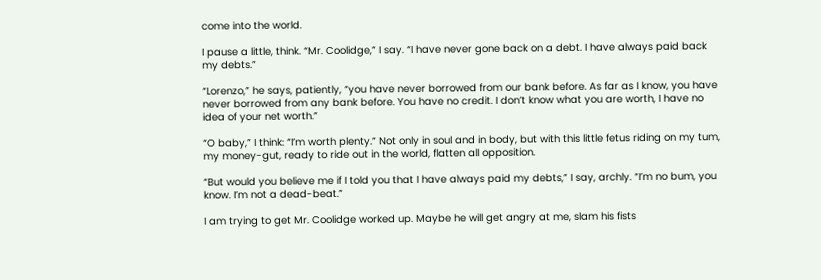come into the world.

I pause a little, think. “Mr. Coolidge,” I say. “I have never gone back on a debt. I have always paid back my debts.”

“Lorenzo,” he says, patiently, “you have never borrowed from our bank before. As far as I know, you have never borrowed from any bank before. You have no credit. I don’t know what you are worth, I have no idea of your net worth.”

“O baby,” I think: “I’m worth plenty.” Not only in soul and in body, but with this little fetus riding on my tum, my money-gut, ready to ride out in the world, flatten all opposition.

“But would you believe me if I told you that I have always paid my debts,” I say, archly. “I’m no bum, you know. I’m not a dead-beat.”

I am trying to get Mr. Coolidge worked up. Maybe he will get angry at me, slam his fists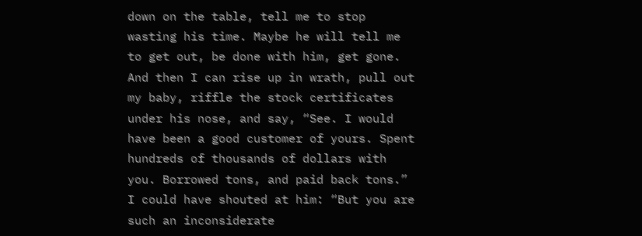down on the table, tell me to stop wasting his time. Maybe he will tell me to get out, be done with him, get gone. And then I can rise up in wrath, pull out my baby, riffle the stock certificates under his nose, and say, “See. I would have been a good customer of yours. Spent hundreds of thousands of dollars with you. Borrowed tons, and paid back tons.” I could have shouted at him: “But you are such an inconsiderate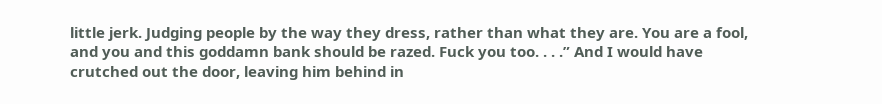little jerk. Judging people by the way they dress, rather than what they are. You are a fool, and you and this goddamn bank should be razed. Fuck you too. . . .” And I would have crutched out the door, leaving him behind in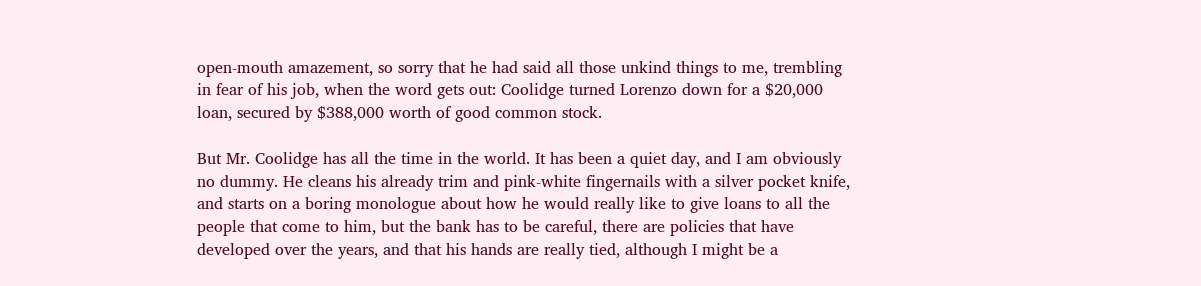open-mouth amazement, so sorry that he had said all those unkind things to me, trembling in fear of his job, when the word gets out: Coolidge turned Lorenzo down for a $20,000 loan, secured by $388,000 worth of good common stock.

But Mr. Coolidge has all the time in the world. It has been a quiet day, and I am obviously no dummy. He cleans his already trim and pink-white fingernails with a silver pocket knife, and starts on a boring monologue about how he would really like to give loans to all the people that come to him, but the bank has to be careful, there are policies that have developed over the years, and that his hands are really tied, although I might be a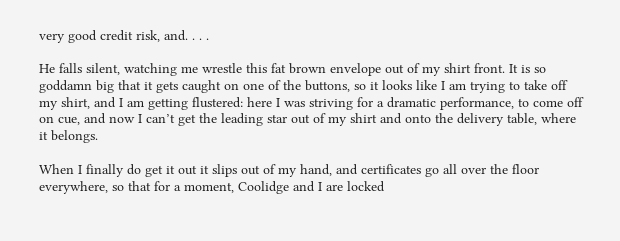very good credit risk, and. . . .

He falls silent, watching me wrestle this fat brown envelope out of my shirt front. It is so goddamn big that it gets caught on one of the buttons, so it looks like I am trying to take off my shirt, and I am getting flustered: here I was striving for a dramatic performance, to come off on cue, and now I can’t get the leading star out of my shirt and onto the delivery table, where it belongs.

When I finally do get it out it slips out of my hand, and certificates go all over the floor everywhere, so that for a moment, Coolidge and I are locked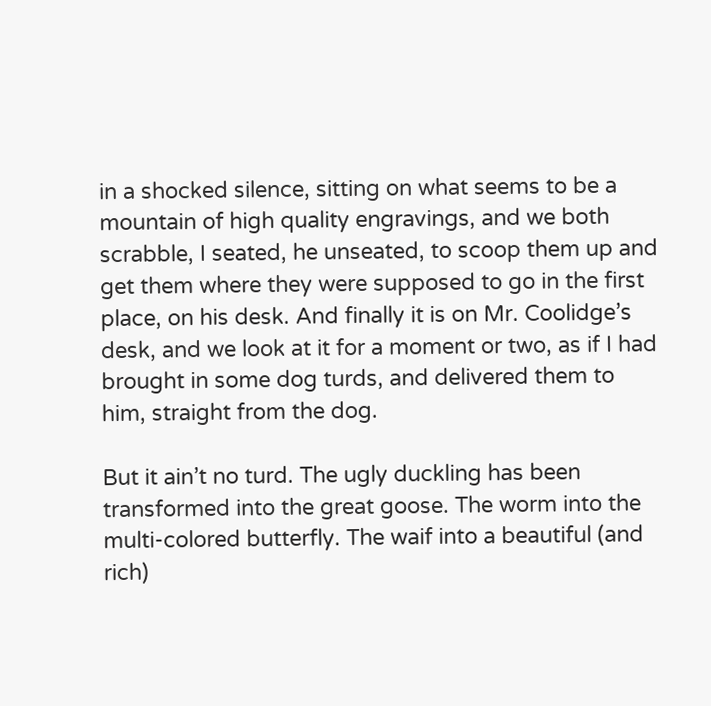in a shocked silence, sitting on what seems to be a mountain of high quality engravings, and we both scrabble, I seated, he unseated, to scoop them up and get them where they were supposed to go in the first place, on his desk. And finally it is on Mr. Coolidge’s desk, and we look at it for a moment or two, as if I had brought in some dog turds, and delivered them to him, straight from the dog.

But it ain’t no turd. The ugly duckling has been transformed into the great goose. The worm into the multi-colored butterfly. The waif into a beautiful (and rich)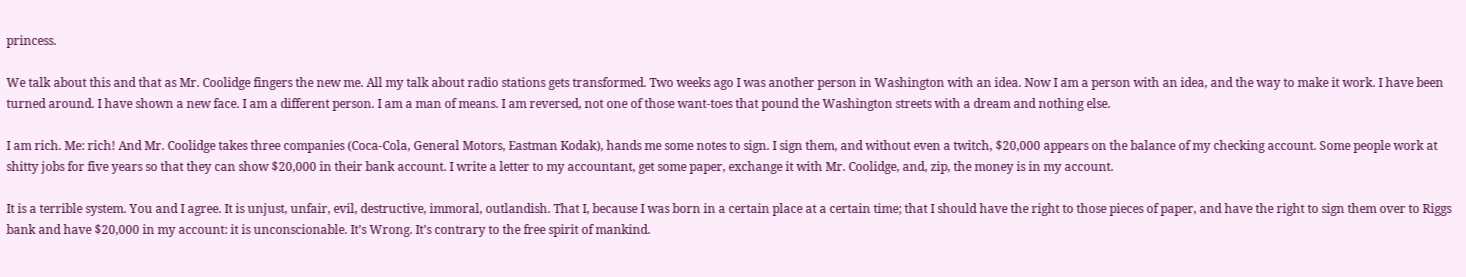princess.

We talk about this and that as Mr. Coolidge fingers the new me. All my talk about radio stations gets transformed. Two weeks ago I was another person in Washington with an idea. Now I am a person with an idea, and the way to make it work. I have been turned around. I have shown a new face. I am a different person. I am a man of means. I am reversed, not one of those want-toes that pound the Washington streets with a dream and nothing else.

I am rich. Me: rich! And Mr. Coolidge takes three companies (Coca-Cola, General Motors, Eastman Kodak), hands me some notes to sign. I sign them, and without even a twitch, $20,000 appears on the balance of my checking account. Some people work at shitty jobs for five years so that they can show $20,000 in their bank account. I write a letter to my accountant, get some paper, exchange it with Mr. Coolidge, and, zip, the money is in my account.

It is a terrible system. You and I agree. It is unjust, unfair, evil, destructive, immoral, outlandish. That I, because I was born in a certain place at a certain time; that I should have the right to those pieces of paper, and have the right to sign them over to Riggs bank and have $20,000 in my account: it is unconscionable. It’s Wrong. It’s contrary to the free spirit of mankind.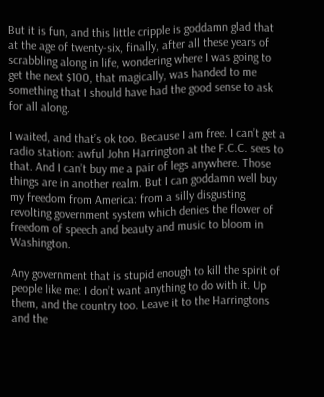But it is fun, and this little cripple is goddamn glad that at the age of twenty-six, finally, after all these years of scrabbling along in life, wondering where I was going to get the next $100, that magically, was handed to me something that I should have had the good sense to ask for all along.

I waited, and that’s ok too. Because I am free. I can’t get a radio station: awful John Harrington at the F.C.C. sees to that. And I can’t buy me a pair of legs anywhere. Those things are in another realm. But I can goddamn well buy my freedom from America: from a silly disgusting revolting government system which denies the flower of freedom of speech and beauty and music to bloom in Washington.

Any government that is stupid enough to kill the spirit of people like me: I don’t want anything to do with it. Up them, and the country too. Leave it to the Harringtons and the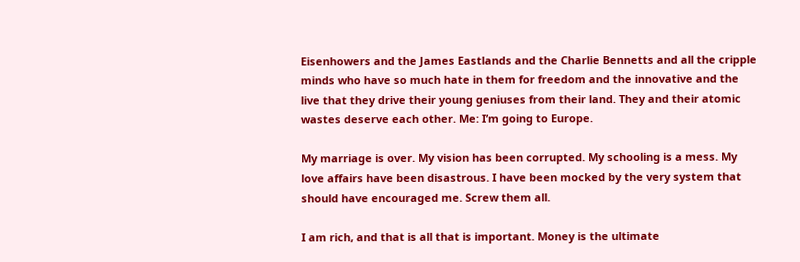Eisenhowers and the James Eastlands and the Charlie Bennetts and all the cripple minds who have so much hate in them for freedom and the innovative and the live that they drive their young geniuses from their land. They and their atomic wastes deserve each other. Me: I’m going to Europe.

My marriage is over. My vision has been corrupted. My schooling is a mess. My love affairs have been disastrous. I have been mocked by the very system that should have encouraged me. Screw them all.

I am rich, and that is all that is important. Money is the ultimate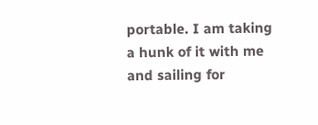portable. I am taking a hunk of it with me and sailing for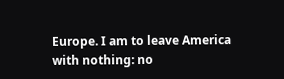Europe. I am to leave America with nothing: no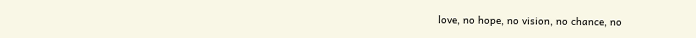love, no hope, no vision, no chance, no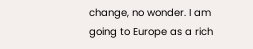change, no wonder. I am going to Europe as a rich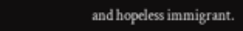and hopeless immigrant.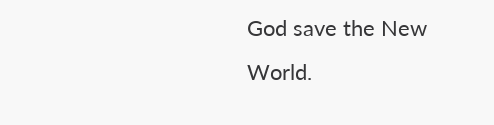God save the New World.